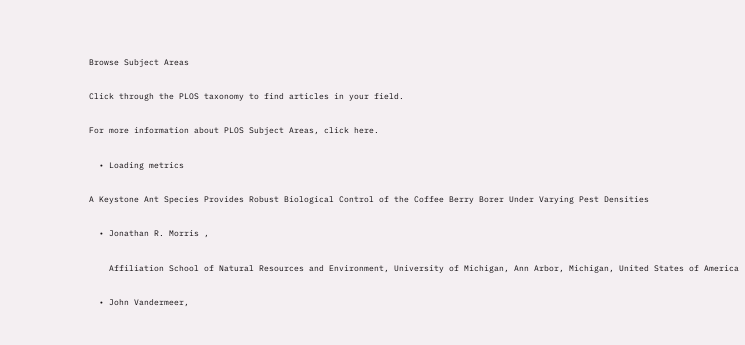Browse Subject Areas

Click through the PLOS taxonomy to find articles in your field.

For more information about PLOS Subject Areas, click here.

  • Loading metrics

A Keystone Ant Species Provides Robust Biological Control of the Coffee Berry Borer Under Varying Pest Densities

  • Jonathan R. Morris ,

    Affiliation School of Natural Resources and Environment, University of Michigan, Ann Arbor, Michigan, United States of America

  • John Vandermeer,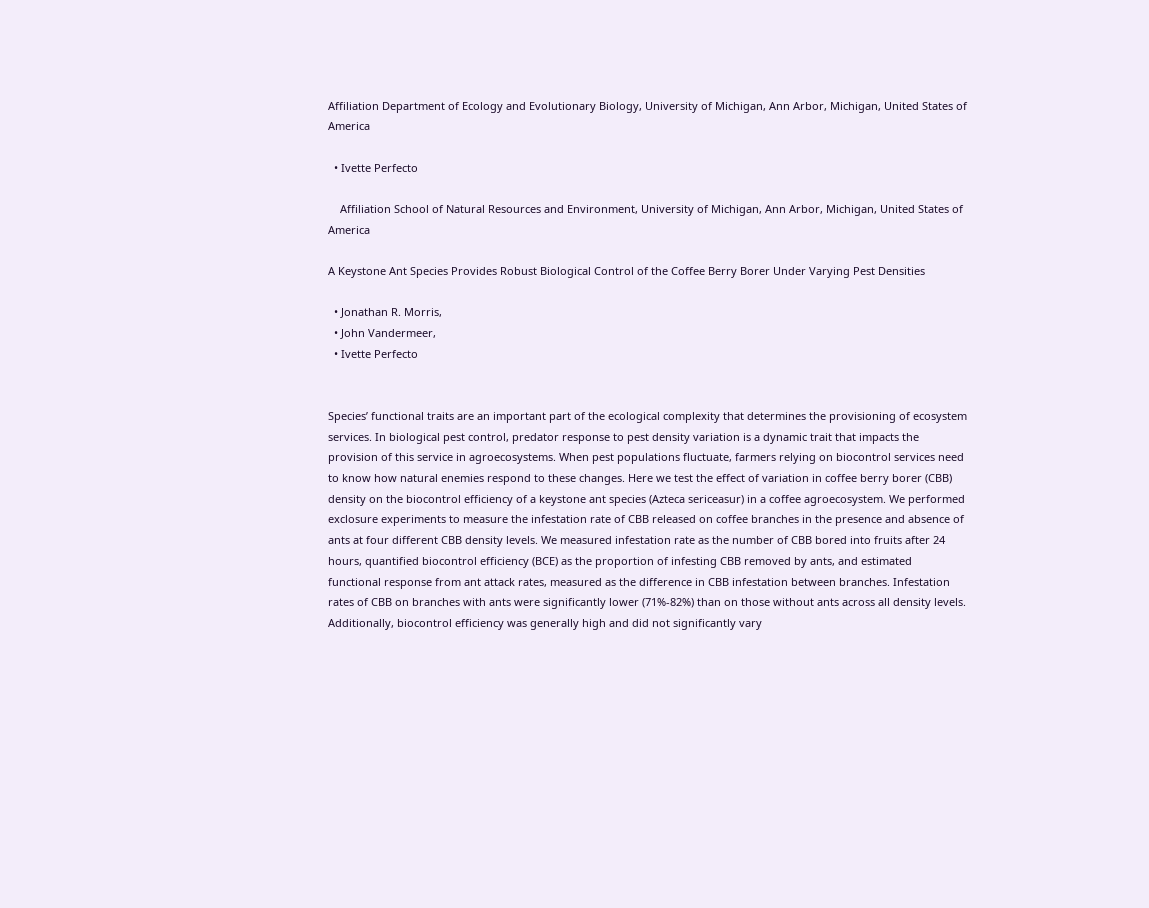Affiliation Department of Ecology and Evolutionary Biology, University of Michigan, Ann Arbor, Michigan, United States of America

  • Ivette Perfecto

    Affiliation School of Natural Resources and Environment, University of Michigan, Ann Arbor, Michigan, United States of America

A Keystone Ant Species Provides Robust Biological Control of the Coffee Berry Borer Under Varying Pest Densities

  • Jonathan R. Morris,
  • John Vandermeer,
  • Ivette Perfecto


Species’ functional traits are an important part of the ecological complexity that determines the provisioning of ecosystem services. In biological pest control, predator response to pest density variation is a dynamic trait that impacts the provision of this service in agroecosystems. When pest populations fluctuate, farmers relying on biocontrol services need to know how natural enemies respond to these changes. Here we test the effect of variation in coffee berry borer (CBB) density on the biocontrol efficiency of a keystone ant species (Azteca sericeasur) in a coffee agroecosystem. We performed exclosure experiments to measure the infestation rate of CBB released on coffee branches in the presence and absence of ants at four different CBB density levels. We measured infestation rate as the number of CBB bored into fruits after 24 hours, quantified biocontrol efficiency (BCE) as the proportion of infesting CBB removed by ants, and estimated functional response from ant attack rates, measured as the difference in CBB infestation between branches. Infestation rates of CBB on branches with ants were significantly lower (71%-82%) than on those without ants across all density levels. Additionally, biocontrol efficiency was generally high and did not significantly vary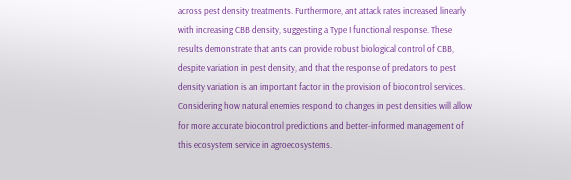across pest density treatments. Furthermore, ant attack rates increased linearly with increasing CBB density, suggesting a Type I functional response. These results demonstrate that ants can provide robust biological control of CBB, despite variation in pest density, and that the response of predators to pest density variation is an important factor in the provision of biocontrol services. Considering how natural enemies respond to changes in pest densities will allow for more accurate biocontrol predictions and better-informed management of this ecosystem service in agroecosystems.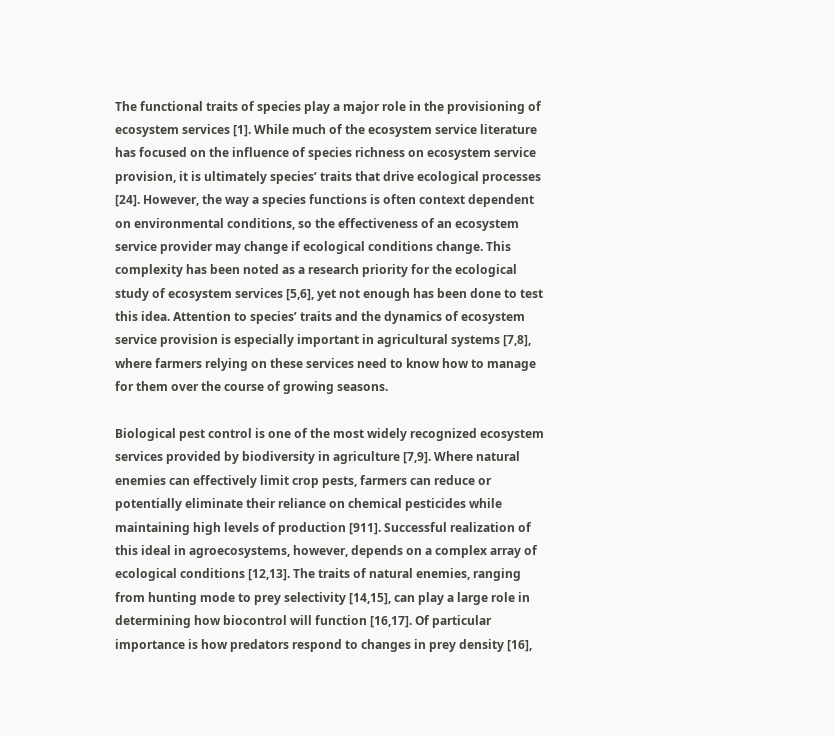The functional traits of species play a major role in the provisioning of ecosystem services [1]. While much of the ecosystem service literature has focused on the influence of species richness on ecosystem service provision, it is ultimately species’ traits that drive ecological processes [24]. However, the way a species functions is often context dependent on environmental conditions, so the effectiveness of an ecosystem service provider may change if ecological conditions change. This complexity has been noted as a research priority for the ecological study of ecosystem services [5,6], yet not enough has been done to test this idea. Attention to species’ traits and the dynamics of ecosystem service provision is especially important in agricultural systems [7,8], where farmers relying on these services need to know how to manage for them over the course of growing seasons.

Biological pest control is one of the most widely recognized ecosystem services provided by biodiversity in agriculture [7,9]. Where natural enemies can effectively limit crop pests, farmers can reduce or potentially eliminate their reliance on chemical pesticides while maintaining high levels of production [911]. Successful realization of this ideal in agroecosystems, however, depends on a complex array of ecological conditions [12,13]. The traits of natural enemies, ranging from hunting mode to prey selectivity [14,15], can play a large role in determining how biocontrol will function [16,17]. Of particular importance is how predators respond to changes in prey density [16],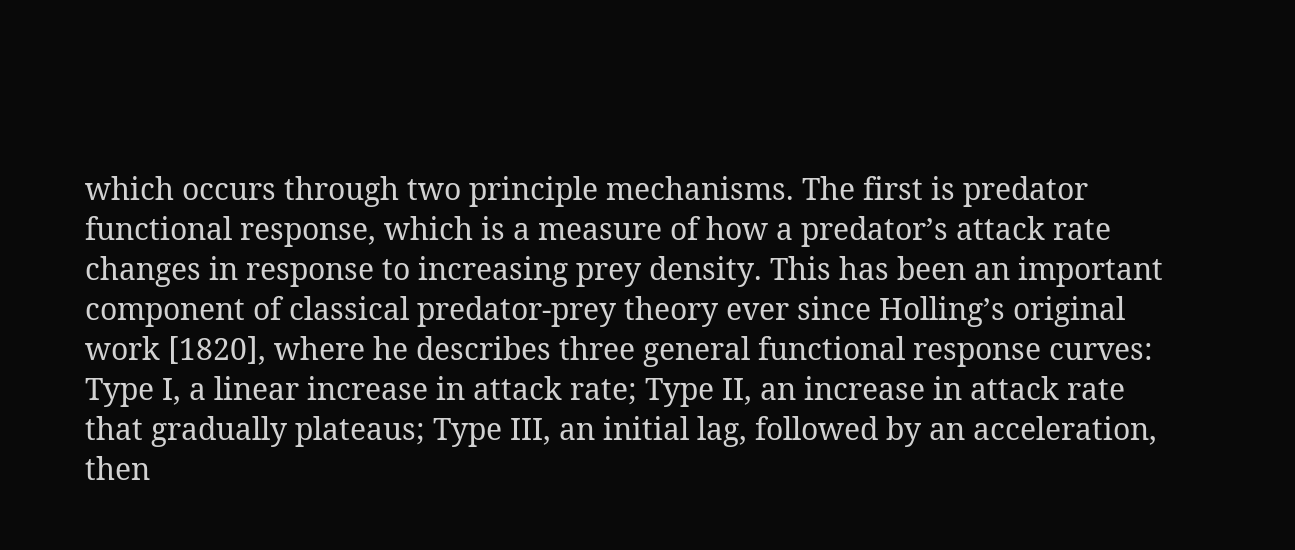which occurs through two principle mechanisms. The first is predator functional response, which is a measure of how a predator’s attack rate changes in response to increasing prey density. This has been an important component of classical predator-prey theory ever since Holling’s original work [1820], where he describes three general functional response curves: Type I, a linear increase in attack rate; Type II, an increase in attack rate that gradually plateaus; Type III, an initial lag, followed by an acceleration, then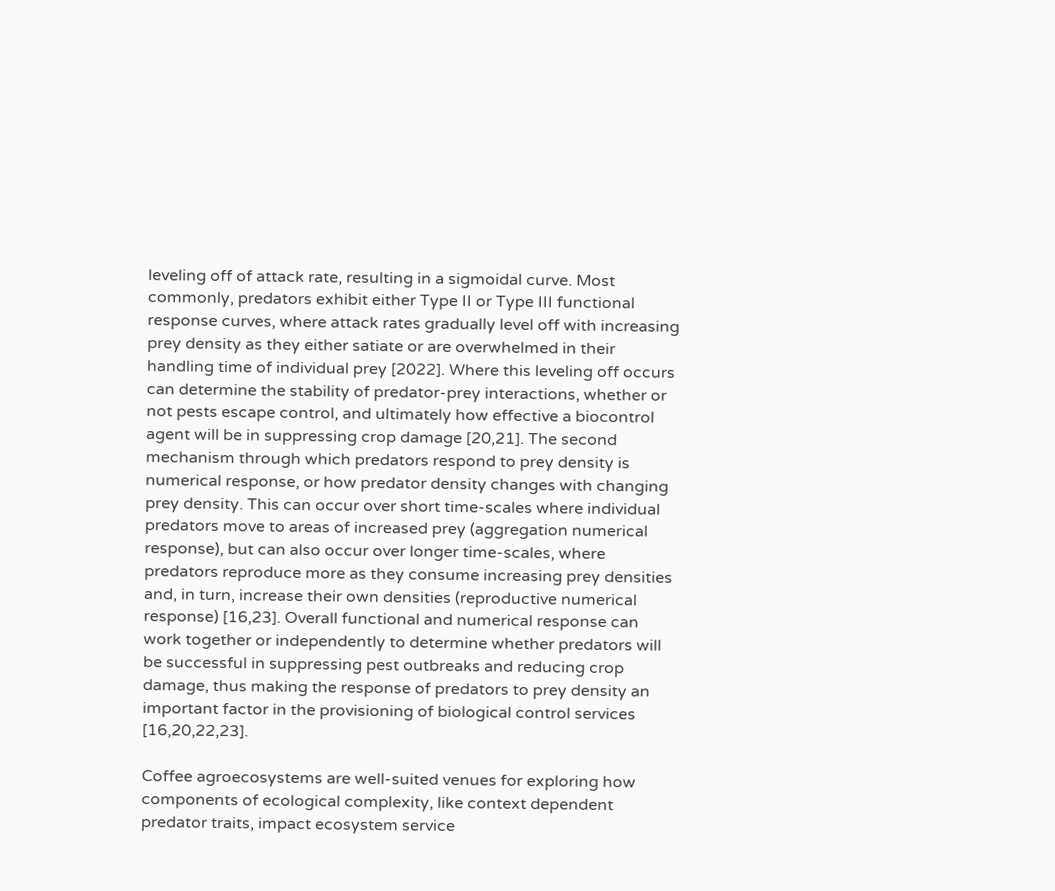leveling off of attack rate, resulting in a sigmoidal curve. Most commonly, predators exhibit either Type II or Type III functional response curves, where attack rates gradually level off with increasing prey density as they either satiate or are overwhelmed in their handling time of individual prey [2022]. Where this leveling off occurs can determine the stability of predator-prey interactions, whether or not pests escape control, and ultimately how effective a biocontrol agent will be in suppressing crop damage [20,21]. The second mechanism through which predators respond to prey density is numerical response, or how predator density changes with changing prey density. This can occur over short time-scales where individual predators move to areas of increased prey (aggregation numerical response), but can also occur over longer time-scales, where predators reproduce more as they consume increasing prey densities and, in turn, increase their own densities (reproductive numerical response) [16,23]. Overall functional and numerical response can work together or independently to determine whether predators will be successful in suppressing pest outbreaks and reducing crop damage, thus making the response of predators to prey density an important factor in the provisioning of biological control services [16,20,22,23].

Coffee agroecosystems are well-suited venues for exploring how components of ecological complexity, like context dependent predator traits, impact ecosystem service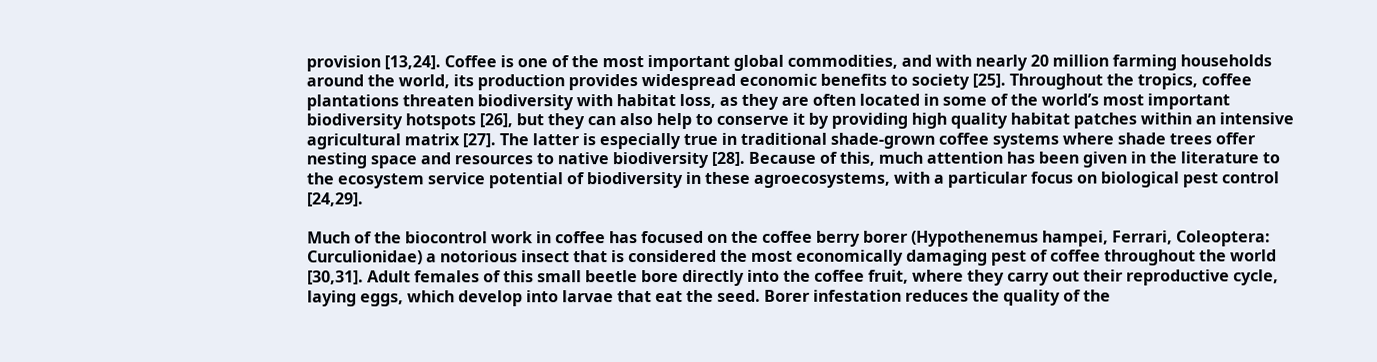provision [13,24]. Coffee is one of the most important global commodities, and with nearly 20 million farming households around the world, its production provides widespread economic benefits to society [25]. Throughout the tropics, coffee plantations threaten biodiversity with habitat loss, as they are often located in some of the world’s most important biodiversity hotspots [26], but they can also help to conserve it by providing high quality habitat patches within an intensive agricultural matrix [27]. The latter is especially true in traditional shade-grown coffee systems where shade trees offer nesting space and resources to native biodiversity [28]. Because of this, much attention has been given in the literature to the ecosystem service potential of biodiversity in these agroecosystems, with a particular focus on biological pest control [24,29].

Much of the biocontrol work in coffee has focused on the coffee berry borer (Hypothenemus hampei, Ferrari, Coleoptera: Curculionidae) a notorious insect that is considered the most economically damaging pest of coffee throughout the world [30,31]. Adult females of this small beetle bore directly into the coffee fruit, where they carry out their reproductive cycle, laying eggs, which develop into larvae that eat the seed. Borer infestation reduces the quality of the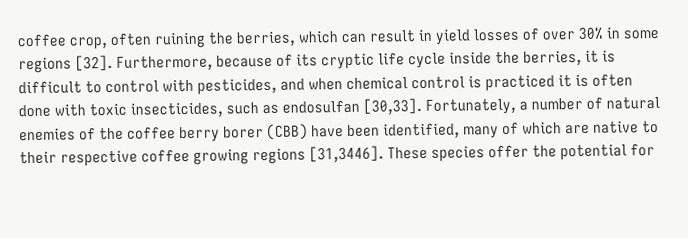coffee crop, often ruining the berries, which can result in yield losses of over 30% in some regions [32]. Furthermore, because of its cryptic life cycle inside the berries, it is difficult to control with pesticides, and when chemical control is practiced it is often done with toxic insecticides, such as endosulfan [30,33]. Fortunately, a number of natural enemies of the coffee berry borer (CBB) have been identified, many of which are native to their respective coffee growing regions [31,3446]. These species offer the potential for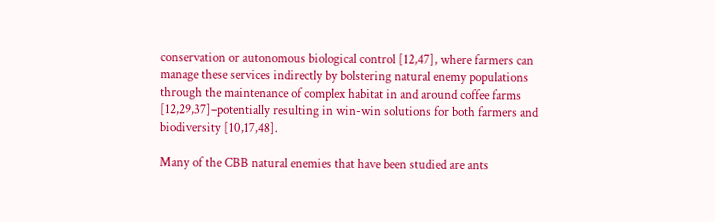conservation or autonomous biological control [12,47], where farmers can manage these services indirectly by bolstering natural enemy populations through the maintenance of complex habitat in and around coffee farms [12,29,37]–potentially resulting in win-win solutions for both farmers and biodiversity [10,17,48].

Many of the CBB natural enemies that have been studied are ants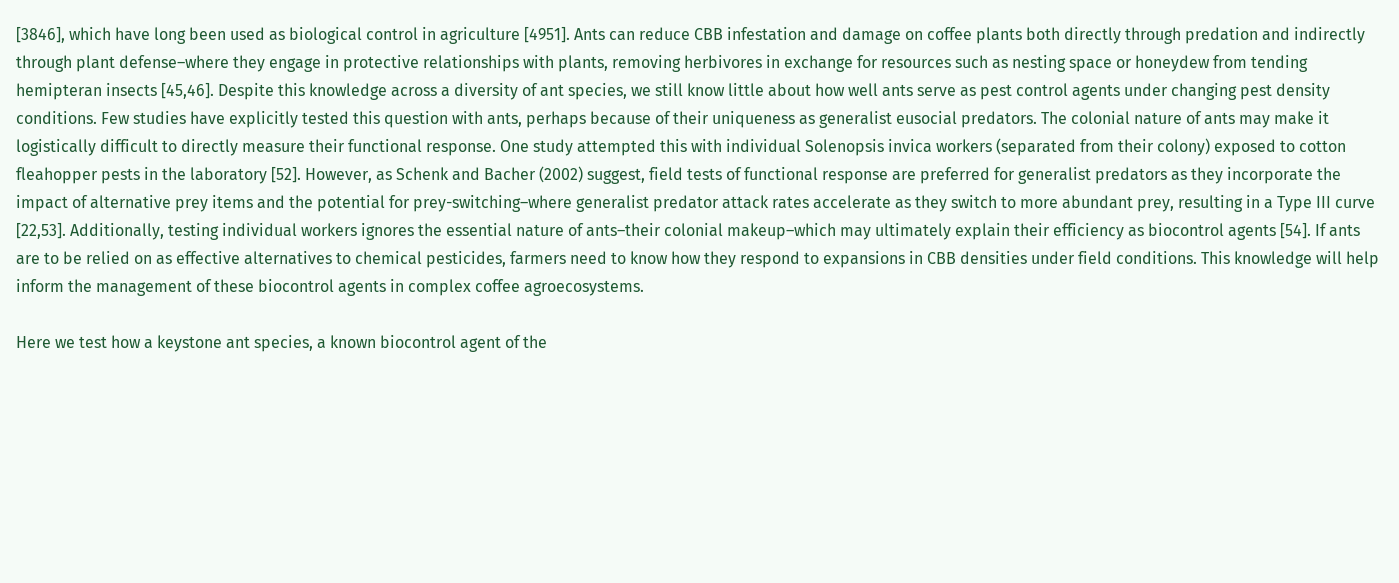[3846], which have long been used as biological control in agriculture [4951]. Ants can reduce CBB infestation and damage on coffee plants both directly through predation and indirectly through plant defense–where they engage in protective relationships with plants, removing herbivores in exchange for resources such as nesting space or honeydew from tending hemipteran insects [45,46]. Despite this knowledge across a diversity of ant species, we still know little about how well ants serve as pest control agents under changing pest density conditions. Few studies have explicitly tested this question with ants, perhaps because of their uniqueness as generalist eusocial predators. The colonial nature of ants may make it logistically difficult to directly measure their functional response. One study attempted this with individual Solenopsis invica workers (separated from their colony) exposed to cotton fleahopper pests in the laboratory [52]. However, as Schenk and Bacher (2002) suggest, field tests of functional response are preferred for generalist predators as they incorporate the impact of alternative prey items and the potential for prey-switching–where generalist predator attack rates accelerate as they switch to more abundant prey, resulting in a Type III curve [22,53]. Additionally, testing individual workers ignores the essential nature of ants–their colonial makeup–which may ultimately explain their efficiency as biocontrol agents [54]. If ants are to be relied on as effective alternatives to chemical pesticides, farmers need to know how they respond to expansions in CBB densities under field conditions. This knowledge will help inform the management of these biocontrol agents in complex coffee agroecosystems.

Here we test how a keystone ant species, a known biocontrol agent of the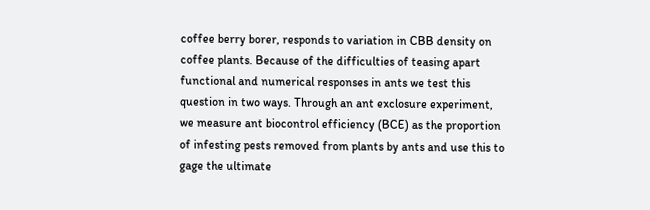coffee berry borer, responds to variation in CBB density on coffee plants. Because of the difficulties of teasing apart functional and numerical responses in ants we test this question in two ways. Through an ant exclosure experiment, we measure ant biocontrol efficiency (BCE) as the proportion of infesting pests removed from plants by ants and use this to gage the ultimate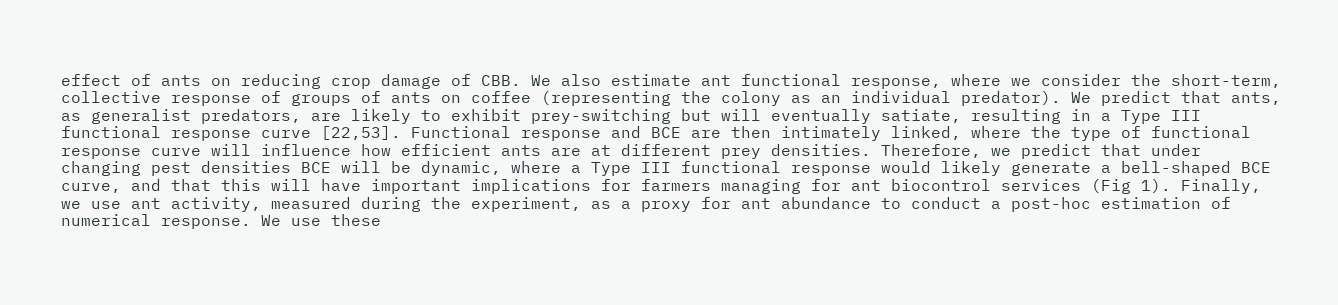effect of ants on reducing crop damage of CBB. We also estimate ant functional response, where we consider the short-term, collective response of groups of ants on coffee (representing the colony as an individual predator). We predict that ants, as generalist predators, are likely to exhibit prey-switching but will eventually satiate, resulting in a Type III functional response curve [22,53]. Functional response and BCE are then intimately linked, where the type of functional response curve will influence how efficient ants are at different prey densities. Therefore, we predict that under changing pest densities BCE will be dynamic, where a Type III functional response would likely generate a bell-shaped BCE curve, and that this will have important implications for farmers managing for ant biocontrol services (Fig 1). Finally, we use ant activity, measured during the experiment, as a proxy for ant abundance to conduct a post-hoc estimation of numerical response. We use these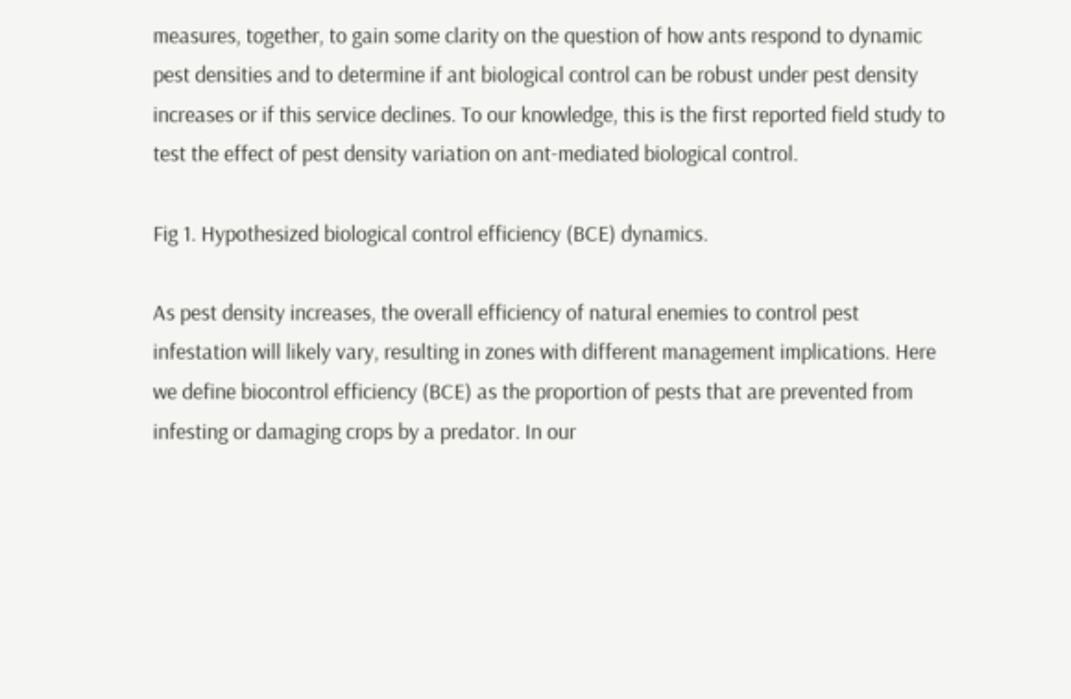measures, together, to gain some clarity on the question of how ants respond to dynamic pest densities and to determine if ant biological control can be robust under pest density increases or if this service declines. To our knowledge, this is the first reported field study to test the effect of pest density variation on ant-mediated biological control.

Fig 1. Hypothesized biological control efficiency (BCE) dynamics.

As pest density increases, the overall efficiency of natural enemies to control pest infestation will likely vary, resulting in zones with different management implications. Here we define biocontrol efficiency (BCE) as the proportion of pests that are prevented from infesting or damaging crops by a predator. In our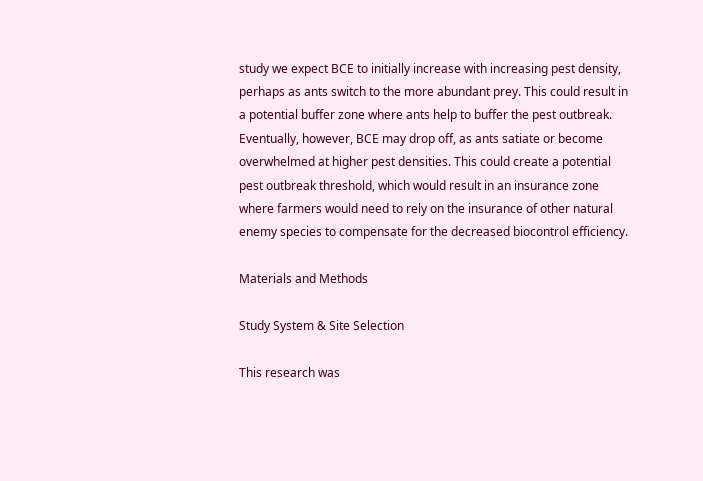study we expect BCE to initially increase with increasing pest density, perhaps as ants switch to the more abundant prey. This could result in a potential buffer zone where ants help to buffer the pest outbreak. Eventually, however, BCE may drop off, as ants satiate or become overwhelmed at higher pest densities. This could create a potential pest outbreak threshold, which would result in an insurance zone where farmers would need to rely on the insurance of other natural enemy species to compensate for the decreased biocontrol efficiency.

Materials and Methods

Study System & Site Selection

This research was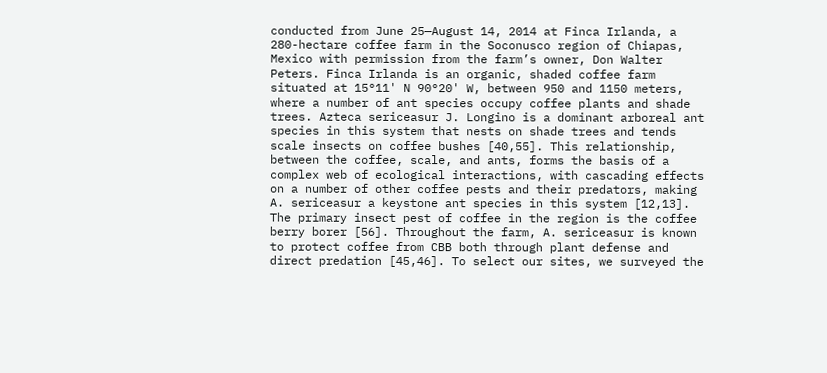conducted from June 25—August 14, 2014 at Finca Irlanda, a 280-hectare coffee farm in the Soconusco region of Chiapas, Mexico with permission from the farm’s owner, Don Walter Peters. Finca Irlanda is an organic, shaded coffee farm situated at 15°11' N 90°20' W, between 950 and 1150 meters, where a number of ant species occupy coffee plants and shade trees. Azteca sericeasur J. Longino is a dominant arboreal ant species in this system that nests on shade trees and tends scale insects on coffee bushes [40,55]. This relationship, between the coffee, scale, and ants, forms the basis of a complex web of ecological interactions, with cascading effects on a number of other coffee pests and their predators, making A. sericeasur a keystone ant species in this system [12,13]. The primary insect pest of coffee in the region is the coffee berry borer [56]. Throughout the farm, A. sericeasur is known to protect coffee from CBB both through plant defense and direct predation [45,46]. To select our sites, we surveyed the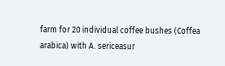farm for 20 individual coffee bushes (Coffea arabica) with A. sericeasur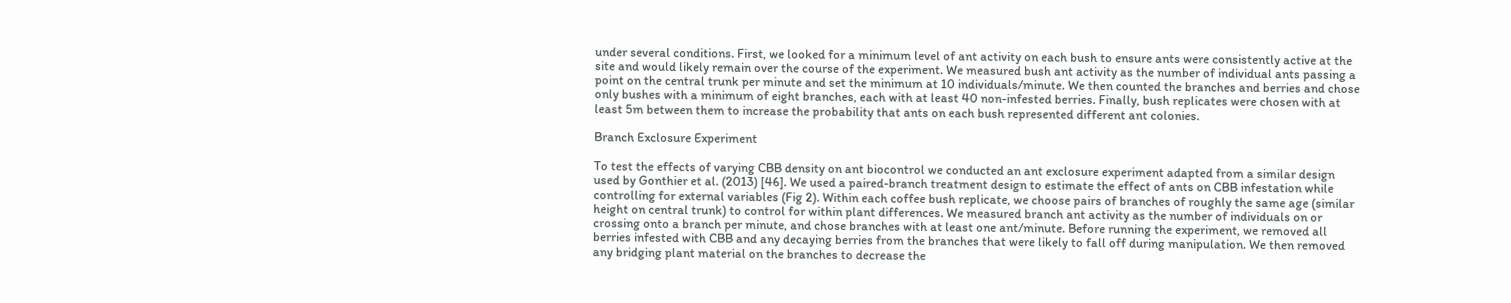under several conditions. First, we looked for a minimum level of ant activity on each bush to ensure ants were consistently active at the site and would likely remain over the course of the experiment. We measured bush ant activity as the number of individual ants passing a point on the central trunk per minute and set the minimum at 10 individuals/minute. We then counted the branches and berries and chose only bushes with a minimum of eight branches, each with at least 40 non-infested berries. Finally, bush replicates were chosen with at least 5m between them to increase the probability that ants on each bush represented different ant colonies.

Branch Exclosure Experiment

To test the effects of varying CBB density on ant biocontrol we conducted an ant exclosure experiment adapted from a similar design used by Gonthier et al. (2013) [46]. We used a paired-branch treatment design to estimate the effect of ants on CBB infestation while controlling for external variables (Fig 2). Within each coffee bush replicate, we choose pairs of branches of roughly the same age (similar height on central trunk) to control for within plant differences. We measured branch ant activity as the number of individuals on or crossing onto a branch per minute, and chose branches with at least one ant/minute. Before running the experiment, we removed all berries infested with CBB and any decaying berries from the branches that were likely to fall off during manipulation. We then removed any bridging plant material on the branches to decrease the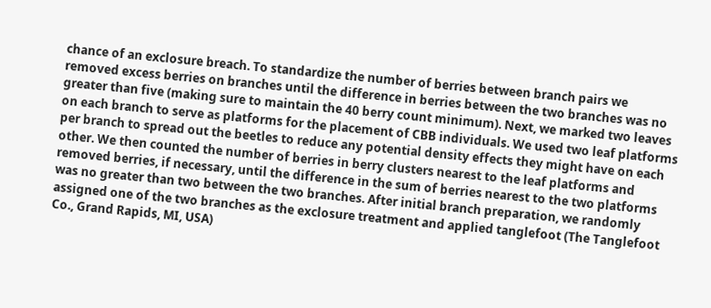chance of an exclosure breach. To standardize the number of berries between branch pairs we removed excess berries on branches until the difference in berries between the two branches was no greater than five (making sure to maintain the 40 berry count minimum). Next, we marked two leaves on each branch to serve as platforms for the placement of CBB individuals. We used two leaf platforms per branch to spread out the beetles to reduce any potential density effects they might have on each other. We then counted the number of berries in berry clusters nearest to the leaf platforms and removed berries, if necessary, until the difference in the sum of berries nearest to the two platforms was no greater than two between the two branches. After initial branch preparation, we randomly assigned one of the two branches as the exclosure treatment and applied tanglefoot (The Tanglefoot Co., Grand Rapids, MI, USA)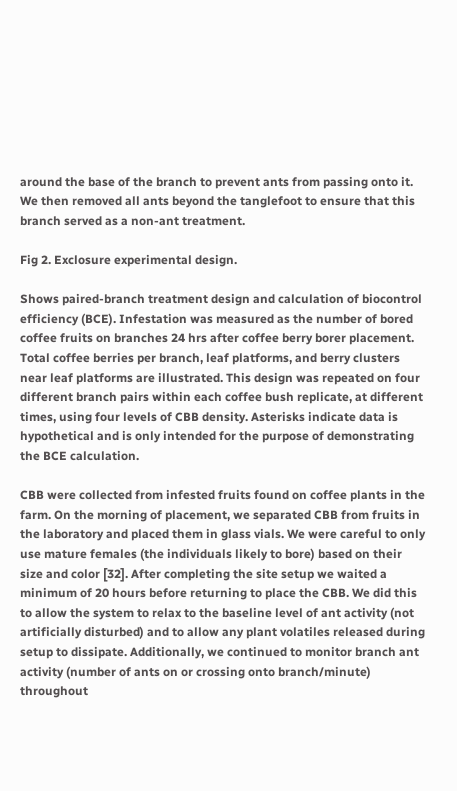around the base of the branch to prevent ants from passing onto it. We then removed all ants beyond the tanglefoot to ensure that this branch served as a non-ant treatment.

Fig 2. Exclosure experimental design.

Shows paired-branch treatment design and calculation of biocontrol efficiency (BCE). Infestation was measured as the number of bored coffee fruits on branches 24 hrs after coffee berry borer placement. Total coffee berries per branch, leaf platforms, and berry clusters near leaf platforms are illustrated. This design was repeated on four different branch pairs within each coffee bush replicate, at different times, using four levels of CBB density. Asterisks indicate data is hypothetical and is only intended for the purpose of demonstrating the BCE calculation.

CBB were collected from infested fruits found on coffee plants in the farm. On the morning of placement, we separated CBB from fruits in the laboratory and placed them in glass vials. We were careful to only use mature females (the individuals likely to bore) based on their size and color [32]. After completing the site setup we waited a minimum of 20 hours before returning to place the CBB. We did this to allow the system to relax to the baseline level of ant activity (not artificially disturbed) and to allow any plant volatiles released during setup to dissipate. Additionally, we continued to monitor branch ant activity (number of ants on or crossing onto branch/minute) throughout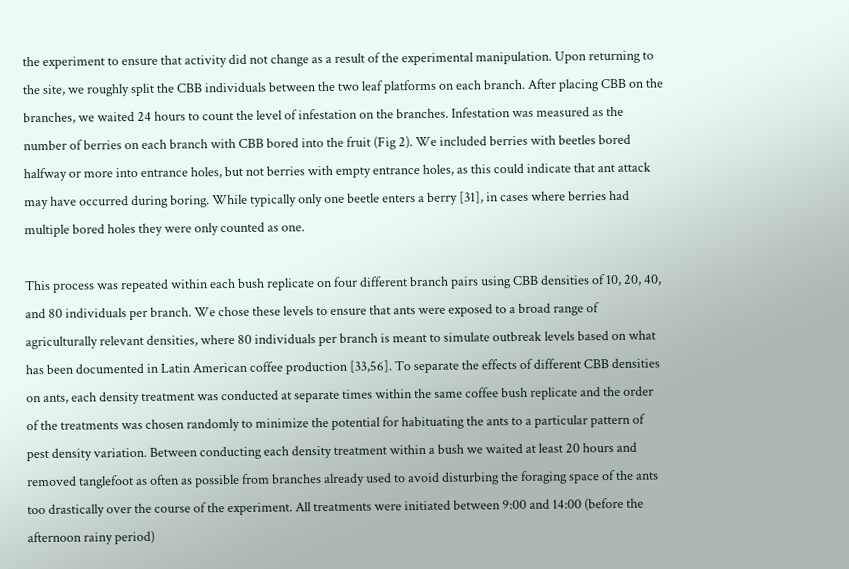the experiment to ensure that activity did not change as a result of the experimental manipulation. Upon returning to the site, we roughly split the CBB individuals between the two leaf platforms on each branch. After placing CBB on the branches, we waited 24 hours to count the level of infestation on the branches. Infestation was measured as the number of berries on each branch with CBB bored into the fruit (Fig 2). We included berries with beetles bored halfway or more into entrance holes, but not berries with empty entrance holes, as this could indicate that ant attack may have occurred during boring. While typically only one beetle enters a berry [31], in cases where berries had multiple bored holes they were only counted as one.

This process was repeated within each bush replicate on four different branch pairs using CBB densities of 10, 20, 40, and 80 individuals per branch. We chose these levels to ensure that ants were exposed to a broad range of agriculturally relevant densities, where 80 individuals per branch is meant to simulate outbreak levels based on what has been documented in Latin American coffee production [33,56]. To separate the effects of different CBB densities on ants, each density treatment was conducted at separate times within the same coffee bush replicate and the order of the treatments was chosen randomly to minimize the potential for habituating the ants to a particular pattern of pest density variation. Between conducting each density treatment within a bush we waited at least 20 hours and removed tanglefoot as often as possible from branches already used to avoid disturbing the foraging space of the ants too drastically over the course of the experiment. All treatments were initiated between 9:00 and 14:00 (before the afternoon rainy period)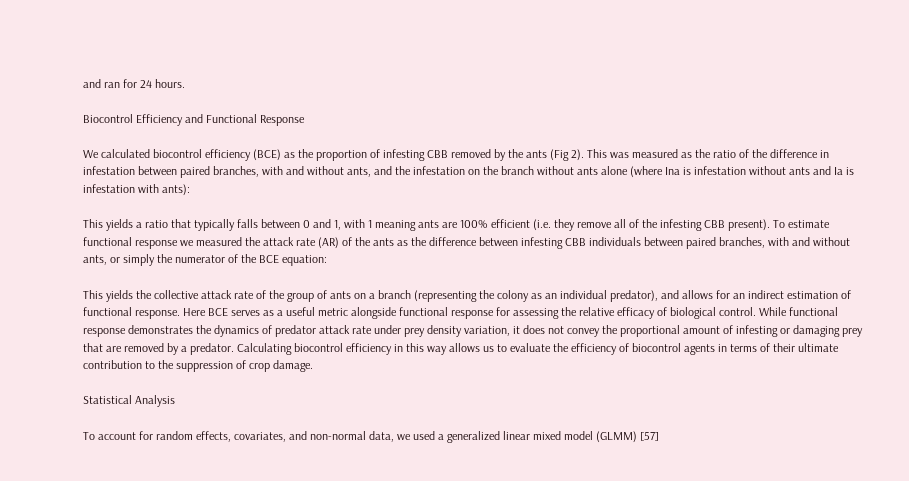and ran for 24 hours.

Biocontrol Efficiency and Functional Response

We calculated biocontrol efficiency (BCE) as the proportion of infesting CBB removed by the ants (Fig 2). This was measured as the ratio of the difference in infestation between paired branches, with and without ants, and the infestation on the branch without ants alone (where Ina is infestation without ants and Ia is infestation with ants):

This yields a ratio that typically falls between 0 and 1, with 1 meaning ants are 100% efficient (i.e. they remove all of the infesting CBB present). To estimate functional response we measured the attack rate (AR) of the ants as the difference between infesting CBB individuals between paired branches, with and without ants, or simply the numerator of the BCE equation:

This yields the collective attack rate of the group of ants on a branch (representing the colony as an individual predator), and allows for an indirect estimation of functional response. Here BCE serves as a useful metric alongside functional response for assessing the relative efficacy of biological control. While functional response demonstrates the dynamics of predator attack rate under prey density variation, it does not convey the proportional amount of infesting or damaging prey that are removed by a predator. Calculating biocontrol efficiency in this way allows us to evaluate the efficiency of biocontrol agents in terms of their ultimate contribution to the suppression of crop damage.

Statistical Analysis

To account for random effects, covariates, and non-normal data, we used a generalized linear mixed model (GLMM) [57]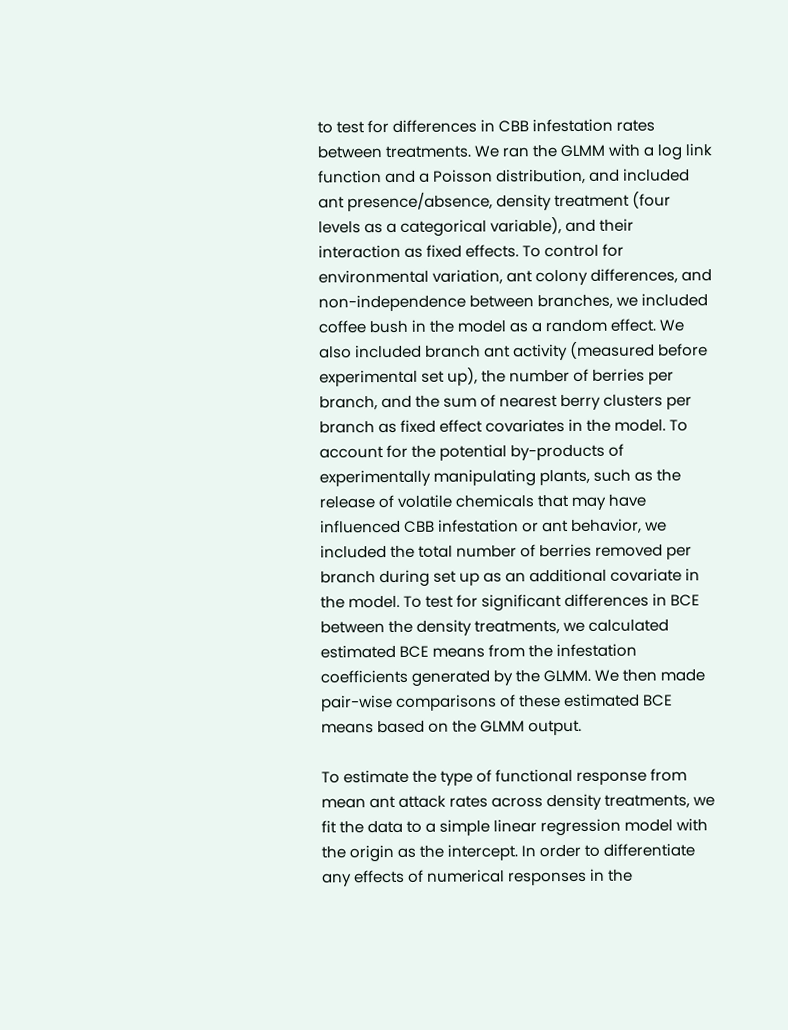to test for differences in CBB infestation rates between treatments. We ran the GLMM with a log link function and a Poisson distribution, and included ant presence/absence, density treatment (four levels as a categorical variable), and their interaction as fixed effects. To control for environmental variation, ant colony differences, and non-independence between branches, we included coffee bush in the model as a random effect. We also included branch ant activity (measured before experimental set up), the number of berries per branch, and the sum of nearest berry clusters per branch as fixed effect covariates in the model. To account for the potential by-products of experimentally manipulating plants, such as the release of volatile chemicals that may have influenced CBB infestation or ant behavior, we included the total number of berries removed per branch during set up as an additional covariate in the model. To test for significant differences in BCE between the density treatments, we calculated estimated BCE means from the infestation coefficients generated by the GLMM. We then made pair-wise comparisons of these estimated BCE means based on the GLMM output.

To estimate the type of functional response from mean ant attack rates across density treatments, we fit the data to a simple linear regression model with the origin as the intercept. In order to differentiate any effects of numerical responses in the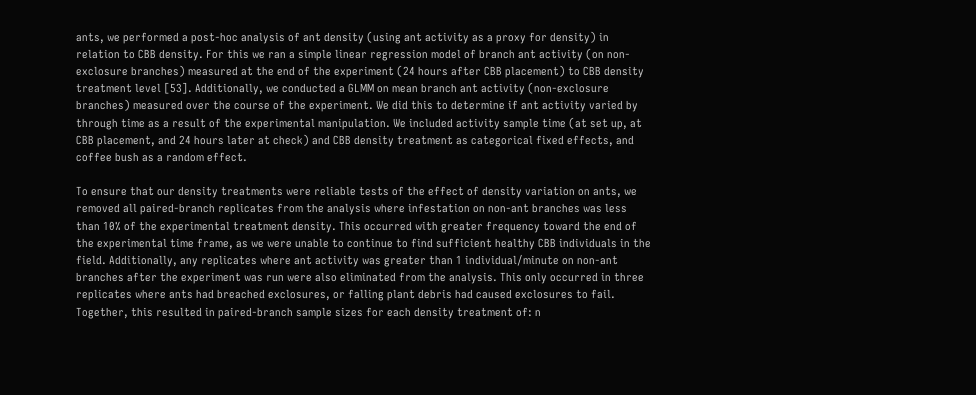ants, we performed a post-hoc analysis of ant density (using ant activity as a proxy for density) in relation to CBB density. For this we ran a simple linear regression model of branch ant activity (on non-exclosure branches) measured at the end of the experiment (24 hours after CBB placement) to CBB density treatment level [53]. Additionally, we conducted a GLMM on mean branch ant activity (non-exclosure branches) measured over the course of the experiment. We did this to determine if ant activity varied by through time as a result of the experimental manipulation. We included activity sample time (at set up, at CBB placement, and 24 hours later at check) and CBB density treatment as categorical fixed effects, and coffee bush as a random effect.

To ensure that our density treatments were reliable tests of the effect of density variation on ants, we removed all paired-branch replicates from the analysis where infestation on non-ant branches was less than 10% of the experimental treatment density. This occurred with greater frequency toward the end of the experimental time frame, as we were unable to continue to find sufficient healthy CBB individuals in the field. Additionally, any replicates where ant activity was greater than 1 individual/minute on non-ant branches after the experiment was run were also eliminated from the analysis. This only occurred in three replicates where ants had breached exclosures, or falling plant debris had caused exclosures to fail. Together, this resulted in paired-branch sample sizes for each density treatment of: n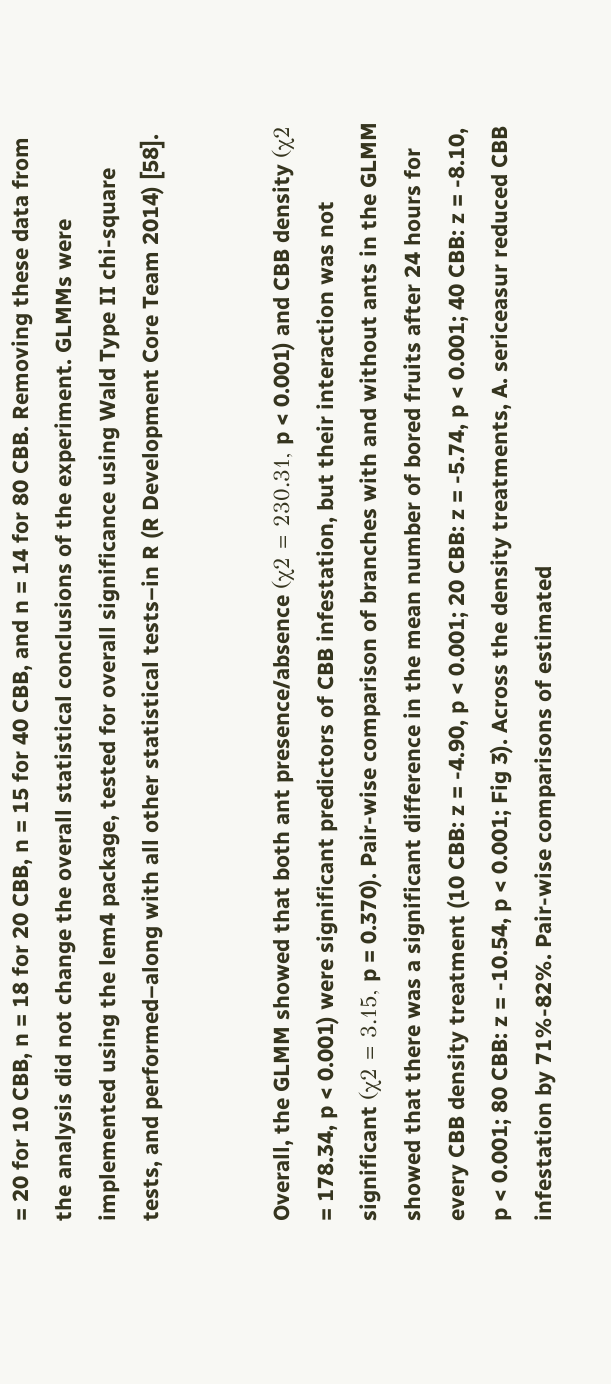= 20 for 10 CBB, n = 18 for 20 CBB, n = 15 for 40 CBB, and n = 14 for 80 CBB. Removing these data from the analysis did not change the overall statistical conclusions of the experiment. GLMMs were implemented using the lem4 package, tested for overall significance using Wald Type II chi-square tests, and performed–along with all other statistical tests–in R (R Development Core Team 2014) [58].


Overall, the GLMM showed that both ant presence/absence (χ2 = 230.31, p < 0.001) and CBB density (χ2 = 178.34, p < 0.001) were significant predictors of CBB infestation, but their interaction was not significant (χ2 = 3.15, p = 0.370). Pair-wise comparison of branches with and without ants in the GLMM showed that there was a significant difference in the mean number of bored fruits after 24 hours for every CBB density treatment (10 CBB: z = -4.90, p < 0.001; 20 CBB: z = -5.74, p < 0.001; 40 CBB: z = -8.10, p < 0.001; 80 CBB: z = -10.54, p < 0.001; Fig 3). Across the density treatments, A. sericeasur reduced CBB infestation by 71%-82%. Pair-wise comparisons of estimated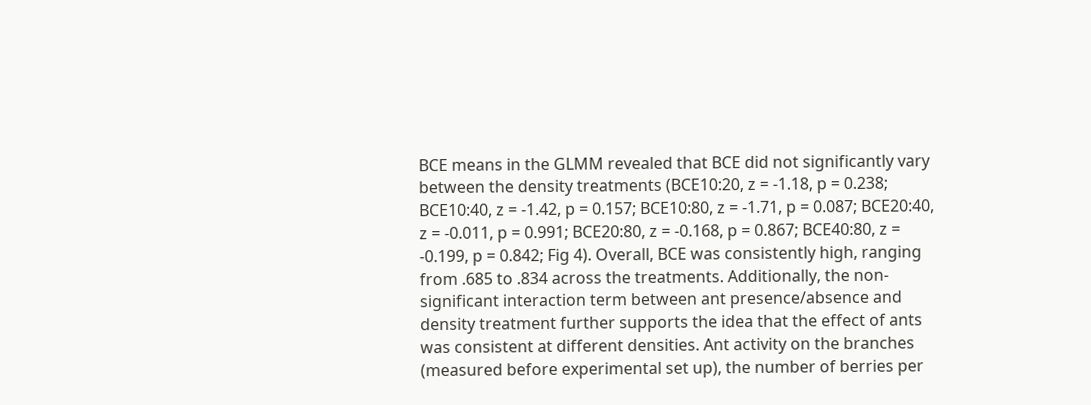BCE means in the GLMM revealed that BCE did not significantly vary between the density treatments (BCE10:20, z = -1.18, p = 0.238; BCE10:40, z = -1.42, p = 0.157; BCE10:80, z = -1.71, p = 0.087; BCE20:40, z = -0.011, p = 0.991; BCE20:80, z = -0.168, p = 0.867; BCE40:80, z = -0.199, p = 0.842; Fig 4). Overall, BCE was consistently high, ranging from .685 to .834 across the treatments. Additionally, the non-significant interaction term between ant presence/absence and density treatment further supports the idea that the effect of ants was consistent at different densities. Ant activity on the branches (measured before experimental set up), the number of berries per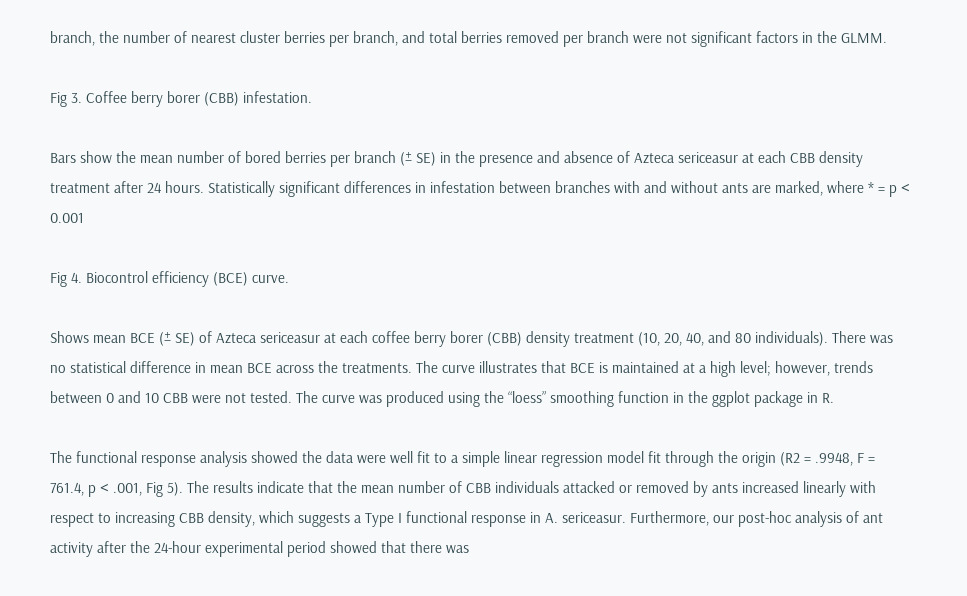branch, the number of nearest cluster berries per branch, and total berries removed per branch were not significant factors in the GLMM.

Fig 3. Coffee berry borer (CBB) infestation.

Bars show the mean number of bored berries per branch (± SE) in the presence and absence of Azteca sericeasur at each CBB density treatment after 24 hours. Statistically significant differences in infestation between branches with and without ants are marked, where * = p < 0.001

Fig 4. Biocontrol efficiency (BCE) curve.

Shows mean BCE (± SE) of Azteca sericeasur at each coffee berry borer (CBB) density treatment (10, 20, 40, and 80 individuals). There was no statistical difference in mean BCE across the treatments. The curve illustrates that BCE is maintained at a high level; however, trends between 0 and 10 CBB were not tested. The curve was produced using the “loess” smoothing function in the ggplot package in R.

The functional response analysis showed the data were well fit to a simple linear regression model fit through the origin (R2 = .9948, F = 761.4, p < .001, Fig 5). The results indicate that the mean number of CBB individuals attacked or removed by ants increased linearly with respect to increasing CBB density, which suggests a Type I functional response in A. sericeasur. Furthermore, our post-hoc analysis of ant activity after the 24-hour experimental period showed that there was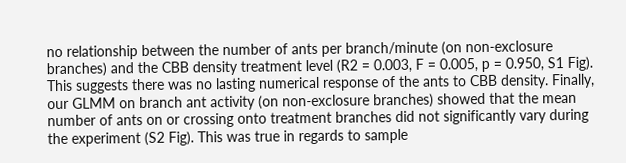no relationship between the number of ants per branch/minute (on non-exclosure branches) and the CBB density treatment level (R2 = 0.003, F = 0.005, p = 0.950, S1 Fig). This suggests there was no lasting numerical response of the ants to CBB density. Finally, our GLMM on branch ant activity (on non-exclosure branches) showed that the mean number of ants on or crossing onto treatment branches did not significantly vary during the experiment (S2 Fig). This was true in regards to sample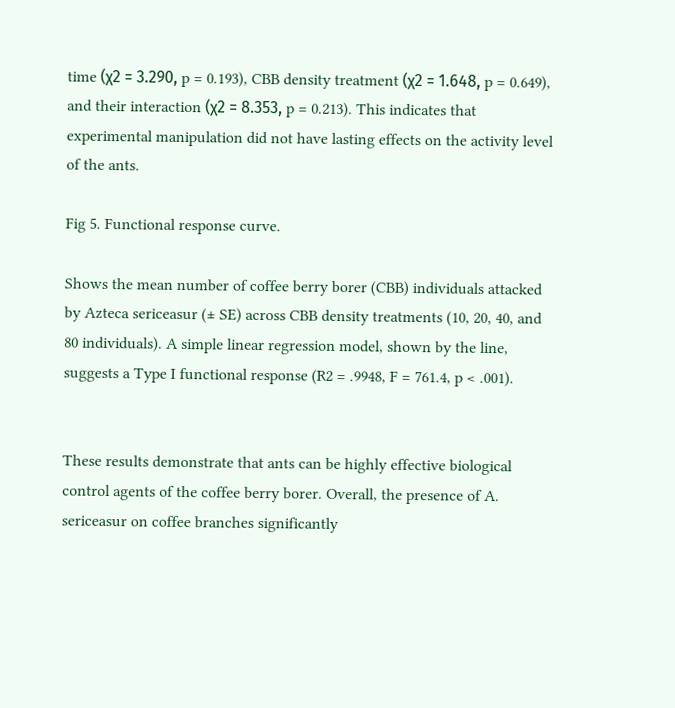time (χ2 = 3.290, p = 0.193), CBB density treatment (χ2 = 1.648, p = 0.649), and their interaction (χ2 = 8.353, p = 0.213). This indicates that experimental manipulation did not have lasting effects on the activity level of the ants.

Fig 5. Functional response curve.

Shows the mean number of coffee berry borer (CBB) individuals attacked by Azteca sericeasur (± SE) across CBB density treatments (10, 20, 40, and 80 individuals). A simple linear regression model, shown by the line, suggests a Type I functional response (R2 = .9948, F = 761.4, p < .001).


These results demonstrate that ants can be highly effective biological control agents of the coffee berry borer. Overall, the presence of A. sericeasur on coffee branches significantly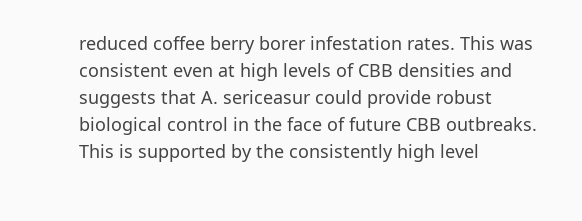reduced coffee berry borer infestation rates. This was consistent even at high levels of CBB densities and suggests that A. sericeasur could provide robust biological control in the face of future CBB outbreaks. This is supported by the consistently high level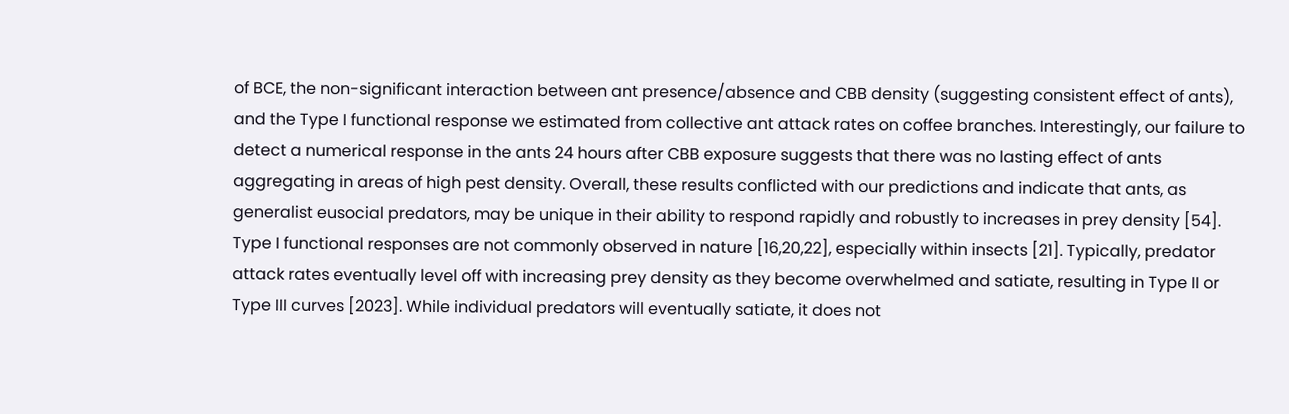of BCE, the non-significant interaction between ant presence/absence and CBB density (suggesting consistent effect of ants), and the Type I functional response we estimated from collective ant attack rates on coffee branches. Interestingly, our failure to detect a numerical response in the ants 24 hours after CBB exposure suggests that there was no lasting effect of ants aggregating in areas of high pest density. Overall, these results conflicted with our predictions and indicate that ants, as generalist eusocial predators, may be unique in their ability to respond rapidly and robustly to increases in prey density [54]. Type I functional responses are not commonly observed in nature [16,20,22], especially within insects [21]. Typically, predator attack rates eventually level off with increasing prey density as they become overwhelmed and satiate, resulting in Type II or Type III curves [2023]. While individual predators will eventually satiate, it does not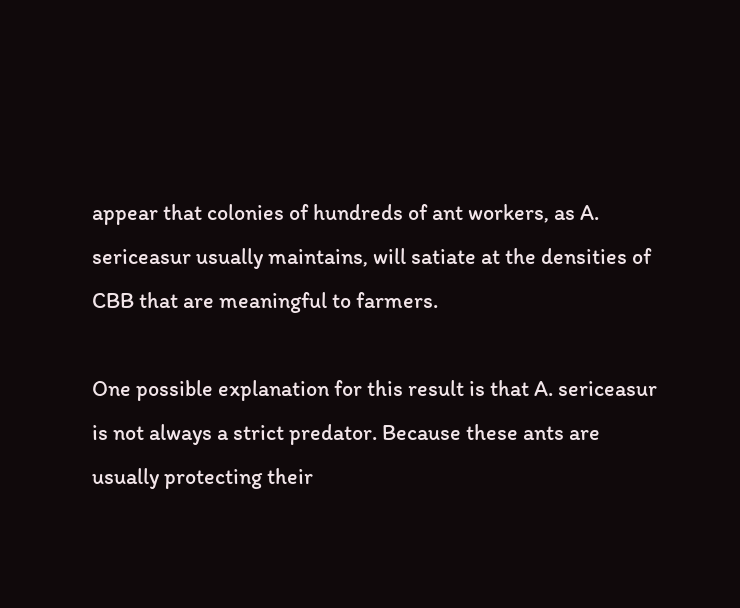appear that colonies of hundreds of ant workers, as A. sericeasur usually maintains, will satiate at the densities of CBB that are meaningful to farmers.

One possible explanation for this result is that A. sericeasur is not always a strict predator. Because these ants are usually protecting their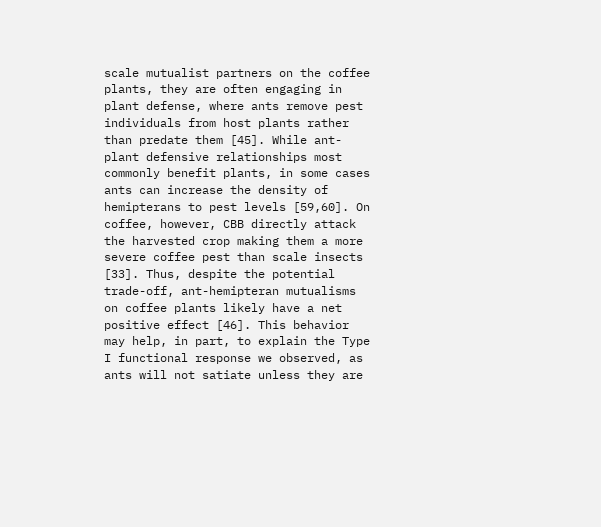scale mutualist partners on the coffee plants, they are often engaging in plant defense, where ants remove pest individuals from host plants rather than predate them [45]. While ant-plant defensive relationships most commonly benefit plants, in some cases ants can increase the density of hemipterans to pest levels [59,60]. On coffee, however, CBB directly attack the harvested crop making them a more severe coffee pest than scale insects [33]. Thus, despite the potential trade-off, ant-hemipteran mutualisms on coffee plants likely have a net positive effect [46]. This behavior may help, in part, to explain the Type I functional response we observed, as ants will not satiate unless they are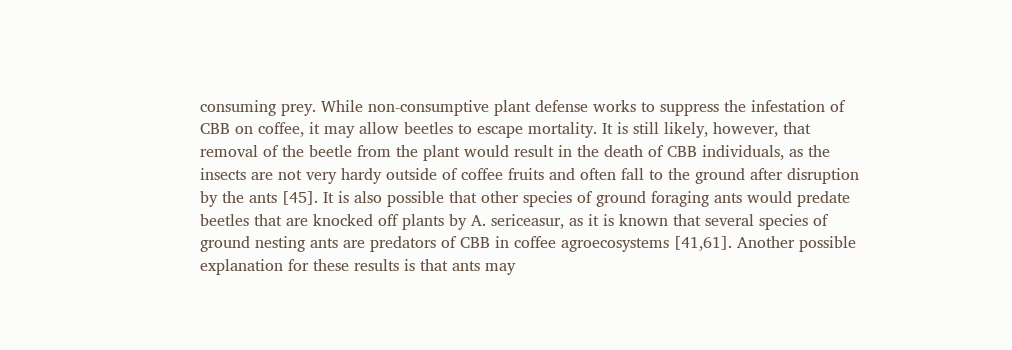consuming prey. While non-consumptive plant defense works to suppress the infestation of CBB on coffee, it may allow beetles to escape mortality. It is still likely, however, that removal of the beetle from the plant would result in the death of CBB individuals, as the insects are not very hardy outside of coffee fruits and often fall to the ground after disruption by the ants [45]. It is also possible that other species of ground foraging ants would predate beetles that are knocked off plants by A. sericeasur, as it is known that several species of ground nesting ants are predators of CBB in coffee agroecosystems [41,61]. Another possible explanation for these results is that ants may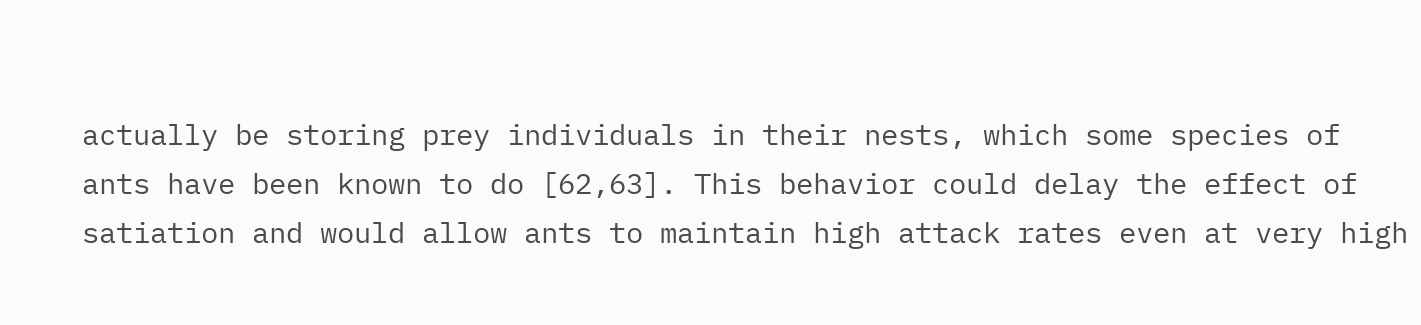actually be storing prey individuals in their nests, which some species of ants have been known to do [62,63]. This behavior could delay the effect of satiation and would allow ants to maintain high attack rates even at very high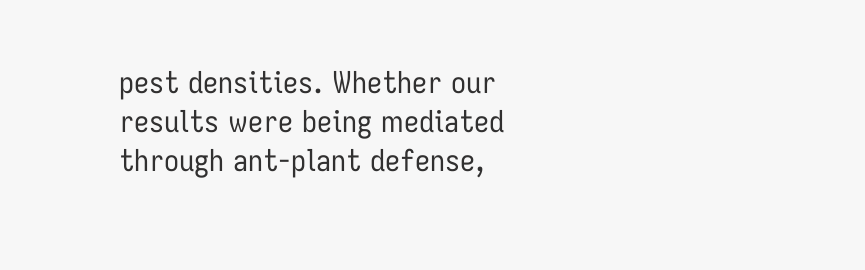pest densities. Whether our results were being mediated through ant-plant defense,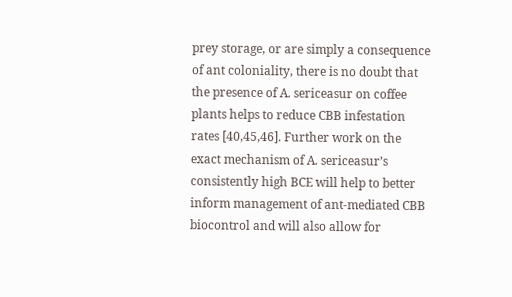prey storage, or are simply a consequence of ant coloniality, there is no doubt that the presence of A. sericeasur on coffee plants helps to reduce CBB infestation rates [40,45,46]. Further work on the exact mechanism of A. sericeasur’s consistently high BCE will help to better inform management of ant-mediated CBB biocontrol and will also allow for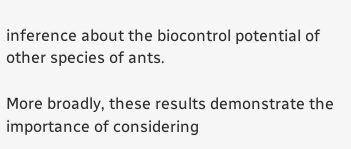inference about the biocontrol potential of other species of ants.

More broadly, these results demonstrate the importance of considering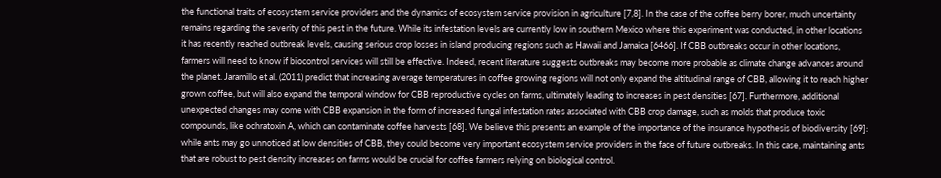the functional traits of ecosystem service providers and the dynamics of ecosystem service provision in agriculture [7,8]. In the case of the coffee berry borer, much uncertainty remains regarding the severity of this pest in the future. While its infestation levels are currently low in southern Mexico where this experiment was conducted, in other locations it has recently reached outbreak levels, causing serious crop losses in island producing regions such as Hawaii and Jamaica [6466]. If CBB outbreaks occur in other locations, farmers will need to know if biocontrol services will still be effective. Indeed, recent literature suggests outbreaks may become more probable as climate change advances around the planet. Jaramillo et al. (2011) predict that increasing average temperatures in coffee growing regions will not only expand the altitudinal range of CBB, allowing it to reach higher grown coffee, but will also expand the temporal window for CBB reproductive cycles on farms, ultimately leading to increases in pest densities [67]. Furthermore, additional unexpected changes may come with CBB expansion in the form of increased fungal infestation rates associated with CBB crop damage, such as molds that produce toxic compounds, like ochratoxin A, which can contaminate coffee harvests [68]. We believe this presents an example of the importance of the insurance hypothesis of biodiversity [69]: while ants may go unnoticed at low densities of CBB, they could become very important ecosystem service providers in the face of future outbreaks. In this case, maintaining ants that are robust to pest density increases on farms would be crucial for coffee farmers relying on biological control.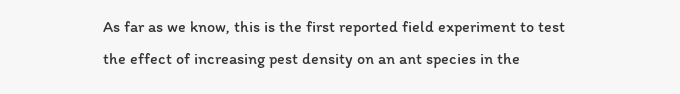As far as we know, this is the first reported field experiment to test the effect of increasing pest density on an ant species in the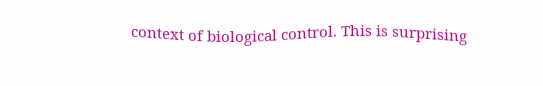context of biological control. This is surprising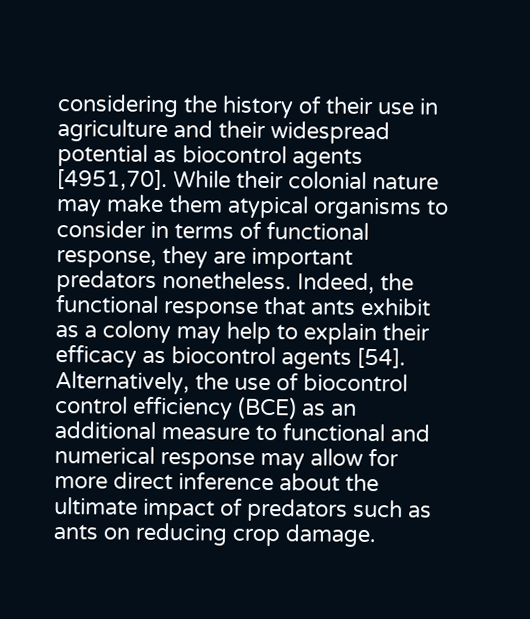considering the history of their use in agriculture and their widespread potential as biocontrol agents [4951,70]. While their colonial nature may make them atypical organisms to consider in terms of functional response, they are important predators nonetheless. Indeed, the functional response that ants exhibit as a colony may help to explain their efficacy as biocontrol agents [54]. Alternatively, the use of biocontrol control efficiency (BCE) as an additional measure to functional and numerical response may allow for more direct inference about the ultimate impact of predators such as ants on reducing crop damage.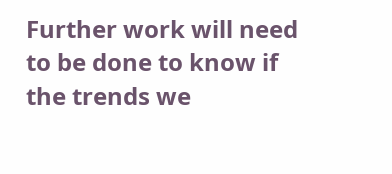Further work will need to be done to know if the trends we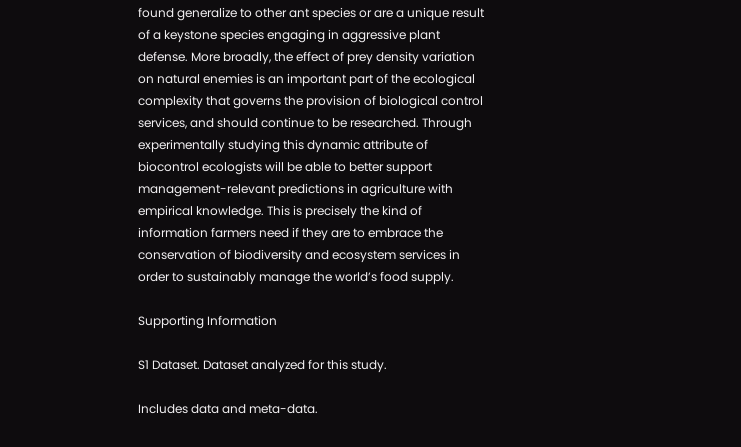found generalize to other ant species or are a unique result of a keystone species engaging in aggressive plant defense. More broadly, the effect of prey density variation on natural enemies is an important part of the ecological complexity that governs the provision of biological control services, and should continue to be researched. Through experimentally studying this dynamic attribute of biocontrol ecologists will be able to better support management-relevant predictions in agriculture with empirical knowledge. This is precisely the kind of information farmers need if they are to embrace the conservation of biodiversity and ecosystem services in order to sustainably manage the world’s food supply.

Supporting Information

S1 Dataset. Dataset analyzed for this study.

Includes data and meta-data.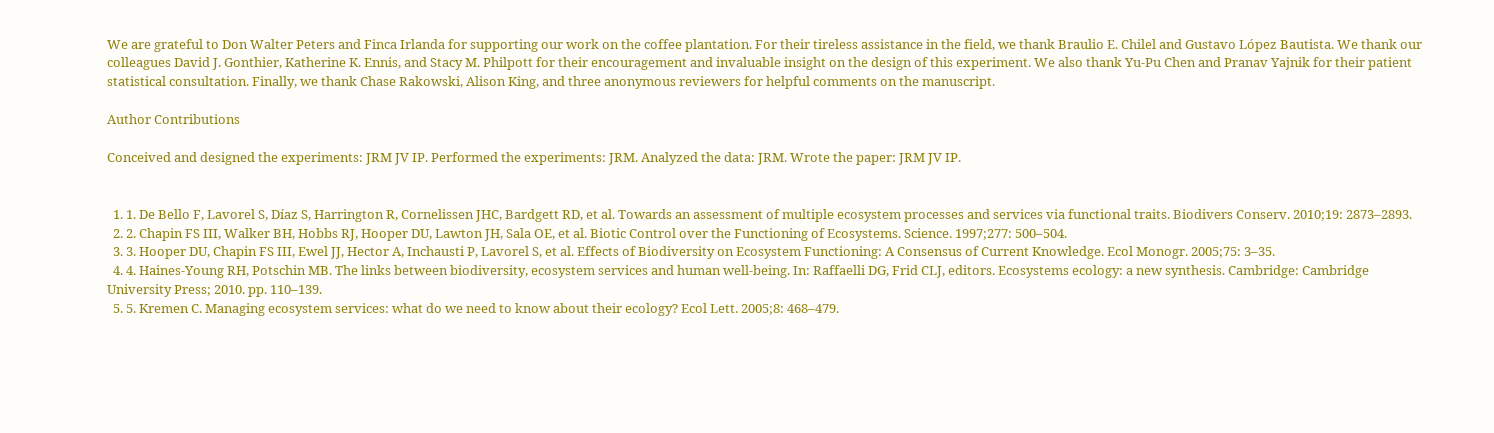We are grateful to Don Walter Peters and Finca Irlanda for supporting our work on the coffee plantation. For their tireless assistance in the field, we thank Braulio E. Chilel and Gustavo López Bautista. We thank our colleagues David J. Gonthier, Katherine K. Ennis, and Stacy M. Philpott for their encouragement and invaluable insight on the design of this experiment. We also thank Yu-Pu Chen and Pranav Yajnik for their patient statistical consultation. Finally, we thank Chase Rakowski, Alison King, and three anonymous reviewers for helpful comments on the manuscript.

Author Contributions

Conceived and designed the experiments: JRM JV IP. Performed the experiments: JRM. Analyzed the data: JRM. Wrote the paper: JRM JV IP.


  1. 1. De Bello F, Lavorel S, Díaz S, Harrington R, Cornelissen JHC, Bardgett RD, et al. Towards an assessment of multiple ecosystem processes and services via functional traits. Biodivers Conserv. 2010;19: 2873–2893.
  2. 2. Chapin FS III, Walker BH, Hobbs RJ, Hooper DU, Lawton JH, Sala OE, et al. Biotic Control over the Functioning of Ecosystems. Science. 1997;277: 500–504.
  3. 3. Hooper DU, Chapin FS III, Ewel JJ, Hector A, Inchausti P, Lavorel S, et al. Effects of Biodiversity on Ecosystem Functioning: A Consensus of Current Knowledge. Ecol Monogr. 2005;75: 3–35.
  4. 4. Haines-Young RH, Potschin MB. The links between biodiversity, ecosystem services and human well-being. In: Raffaelli DG, Frid CLJ, editors. Ecosystems ecology: a new synthesis. Cambridge: Cambridge University Press; 2010. pp. 110–139.
  5. 5. Kremen C. Managing ecosystem services: what do we need to know about their ecology? Ecol Lett. 2005;8: 468–479.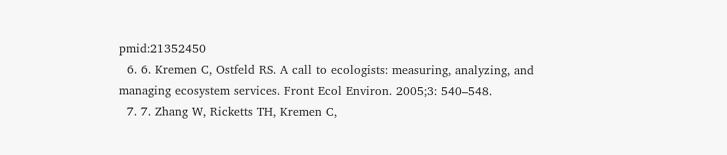pmid:21352450
  6. 6. Kremen C, Ostfeld RS. A call to ecologists: measuring, analyzing, and managing ecosystem services. Front Ecol Environ. 2005;3: 540–548.
  7. 7. Zhang W, Ricketts TH, Kremen C,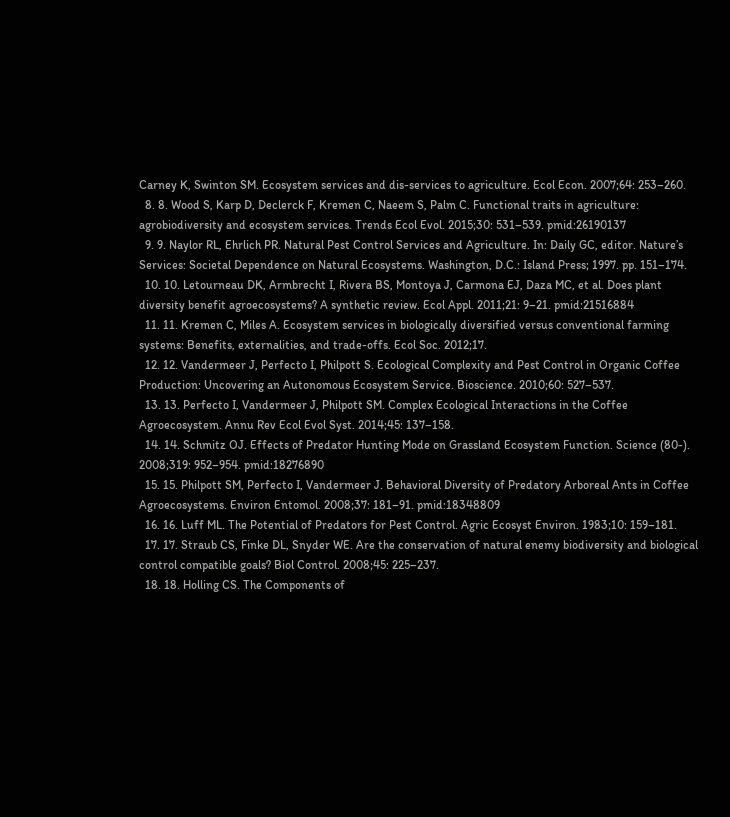Carney K, Swinton SM. Ecosystem services and dis-services to agriculture. Ecol Econ. 2007;64: 253–260.
  8. 8. Wood S, Karp D, Declerck F, Kremen C, Naeem S, Palm C. Functional traits in agriculture: agrobiodiversity and ecosystem services. Trends Ecol Evol. 2015;30: 531–539. pmid:26190137
  9. 9. Naylor RL, Ehrlich PR. Natural Pest Control Services and Agriculture. In: Daily GC, editor. Nature’s Services: Societal Dependence on Natural Ecosystems. Washington, D.C.: Island Press; 1997. pp. 151–174.
  10. 10. Letourneau DK, Armbrecht I, Rivera BS, Montoya J, Carmona EJ, Daza MC, et al. Does plant diversity benefit agroecosystems? A synthetic review. Ecol Appl. 2011;21: 9–21. pmid:21516884
  11. 11. Kremen C, Miles A. Ecosystem services in biologically diversified versus conventional farming systems: Benefits, externalities, and trade-offs. Ecol Soc. 2012;17.
  12. 12. Vandermeer J, Perfecto I, Philpott S. Ecological Complexity and Pest Control in Organic Coffee Production: Uncovering an Autonomous Ecosystem Service. Bioscience. 2010;60: 527–537.
  13. 13. Perfecto I, Vandermeer J, Philpott SM. Complex Ecological Interactions in the Coffee Agroecosystem. Annu Rev Ecol Evol Syst. 2014;45: 137–158.
  14. 14. Schmitz OJ. Effects of Predator Hunting Mode on Grassland Ecosystem Function. Science (80-). 2008;319: 952–954. pmid:18276890
  15. 15. Philpott SM, Perfecto I, Vandermeer J. Behavioral Diversity of Predatory Arboreal Ants in Coffee Agroecosystems. Environ Entomol. 2008;37: 181–91. pmid:18348809
  16. 16. Luff ML. The Potential of Predators for Pest Control. Agric Ecosyst Environ. 1983;10: 159–181.
  17. 17. Straub CS, Finke DL, Snyder WE. Are the conservation of natural enemy biodiversity and biological control compatible goals? Biol Control. 2008;45: 225–237.
  18. 18. Holling CS. The Components of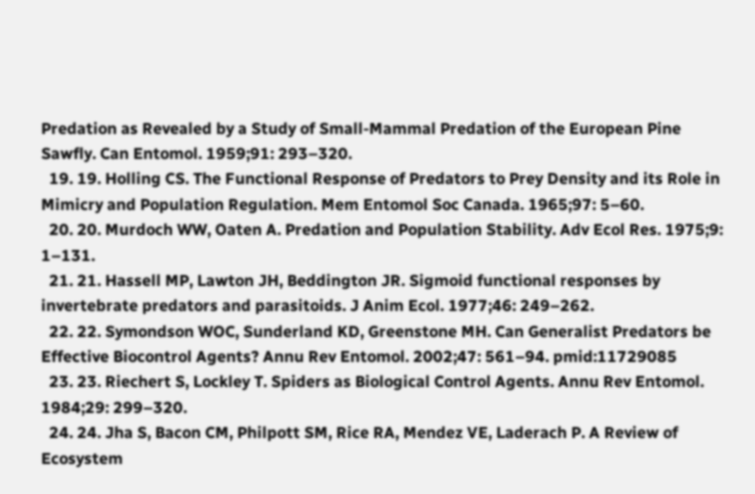Predation as Revealed by a Study of Small-Mammal Predation of the European Pine Sawfly. Can Entomol. 1959;91: 293–320.
  19. 19. Holling CS. The Functional Response of Predators to Prey Density and its Role in Mimicry and Population Regulation. Mem Entomol Soc Canada. 1965;97: 5–60.
  20. 20. Murdoch WW, Oaten A. Predation and Population Stability. Adv Ecol Res. 1975;9: 1–131.
  21. 21. Hassell MP, Lawton JH, Beddington JR. Sigmoid functional responses by invertebrate predators and parasitoids. J Anim Ecol. 1977;46: 249–262.
  22. 22. Symondson WOC, Sunderland KD, Greenstone MH. Can Generalist Predators be Effective Biocontrol Agents? Annu Rev Entomol. 2002;47: 561–94. pmid:11729085
  23. 23. Riechert S, Lockley T. Spiders as Biological Control Agents. Annu Rev Entomol. 1984;29: 299–320.
  24. 24. Jha S, Bacon CM, Philpott SM, Rice RA, Mendez VE, Laderach P. A Review of Ecosystem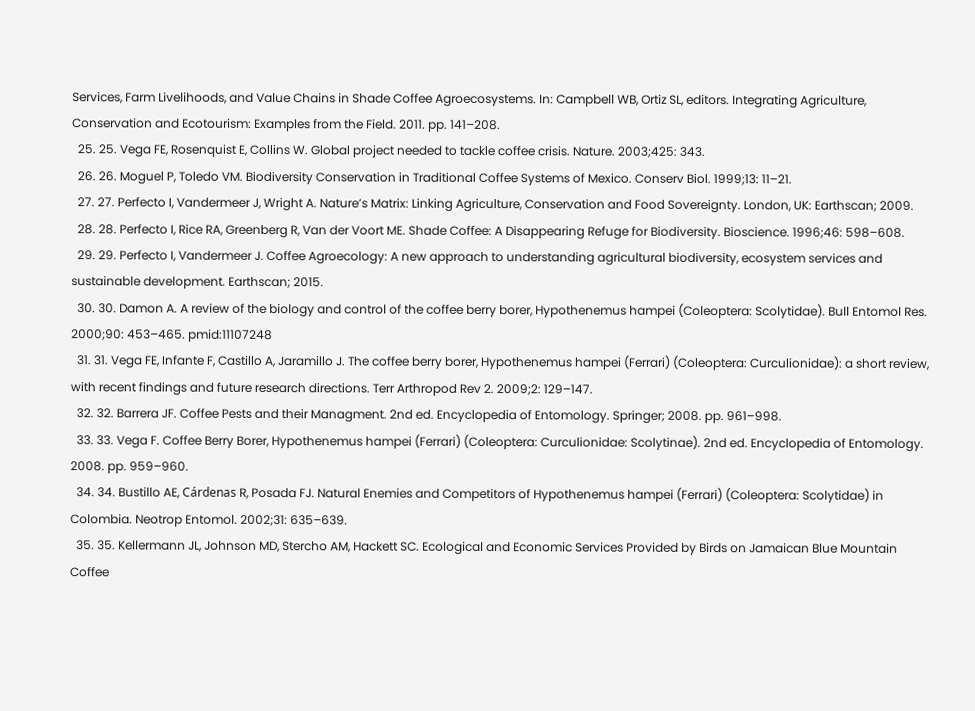Services, Farm Livelihoods, and Value Chains in Shade Coffee Agroecosystems. In: Campbell WB, Ortiz SL, editors. Integrating Agriculture, Conservation and Ecotourism: Examples from the Field. 2011. pp. 141–208.
  25. 25. Vega FE, Rosenquist E, Collins W. Global project needed to tackle coffee crisis. Nature. 2003;425: 343.
  26. 26. Moguel P, Toledo VM. Biodiversity Conservation in Traditional Coffee Systems of Mexico. Conserv Biol. 1999;13: 11–21.
  27. 27. Perfecto I, Vandermeer J, Wright A. Nature’s Matrix: Linking Agriculture, Conservation and Food Sovereignty. London, UK: Earthscan; 2009.
  28. 28. Perfecto I, Rice RA, Greenberg R, Van der Voort ME. Shade Coffee: A Disappearing Refuge for Biodiversity. Bioscience. 1996;46: 598–608.
  29. 29. Perfecto I, Vandermeer J. Coffee Agroecology: A new approach to understanding agricultural biodiversity, ecosystem services and sustainable development. Earthscan; 2015.
  30. 30. Damon A. A review of the biology and control of the coffee berry borer, Hypothenemus hampei (Coleoptera: Scolytidae). Bull Entomol Res. 2000;90: 453–465. pmid:11107248
  31. 31. Vega FE, Infante F, Castillo A, Jaramillo J. The coffee berry borer, Hypothenemus hampei (Ferrari) (Coleoptera: Curculionidae): a short review, with recent findings and future research directions. Terr Arthropod Rev 2. 2009;2: 129–147.
  32. 32. Barrera JF. Coffee Pests and their Managment. 2nd ed. Encyclopedia of Entomology. Springer; 2008. pp. 961–998.
  33. 33. Vega F. Coffee Berry Borer, Hypothenemus hampei (Ferrari) (Coleoptera: Curculionidae: Scolytinae). 2nd ed. Encyclopedia of Entomology. 2008. pp. 959–960.
  34. 34. Bustillo AE, Cárdenas R, Posada FJ. Natural Enemies and Competitors of Hypothenemus hampei (Ferrari) (Coleoptera: Scolytidae) in Colombia. Neotrop Entomol. 2002;31: 635–639.
  35. 35. Kellermann JL, Johnson MD, Stercho AM, Hackett SC. Ecological and Economic Services Provided by Birds on Jamaican Blue Mountain Coffee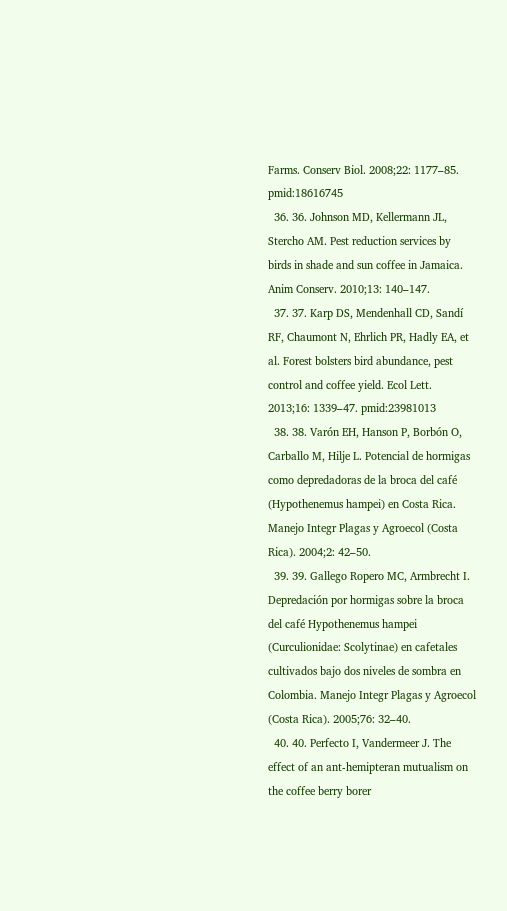Farms. Conserv Biol. 2008;22: 1177–85. pmid:18616745
  36. 36. Johnson MD, Kellermann JL, Stercho AM. Pest reduction services by birds in shade and sun coffee in Jamaica. Anim Conserv. 2010;13: 140–147.
  37. 37. Karp DS, Mendenhall CD, Sandí RF, Chaumont N, Ehrlich PR, Hadly EA, et al. Forest bolsters bird abundance, pest control and coffee yield. Ecol Lett. 2013;16: 1339–47. pmid:23981013
  38. 38. Varón EH, Hanson P, Borbón O, Carballo M, Hilje L. Potencial de hormigas como depredadoras de la broca del café (Hypothenemus hampei) en Costa Rica. Manejo Integr Plagas y Agroecol (Costa Rica). 2004;2: 42–50.
  39. 39. Gallego Ropero MC, Armbrecht I. Depredación por hormigas sobre la broca del café Hypothenemus hampei (Curculionidae: Scolytinae) en cafetales cultivados bajo dos niveles de sombra en Colombia. Manejo Integr Plagas y Agroecol (Costa Rica). 2005;76: 32–40.
  40. 40. Perfecto I, Vandermeer J. The effect of an ant-hemipteran mutualism on the coffee berry borer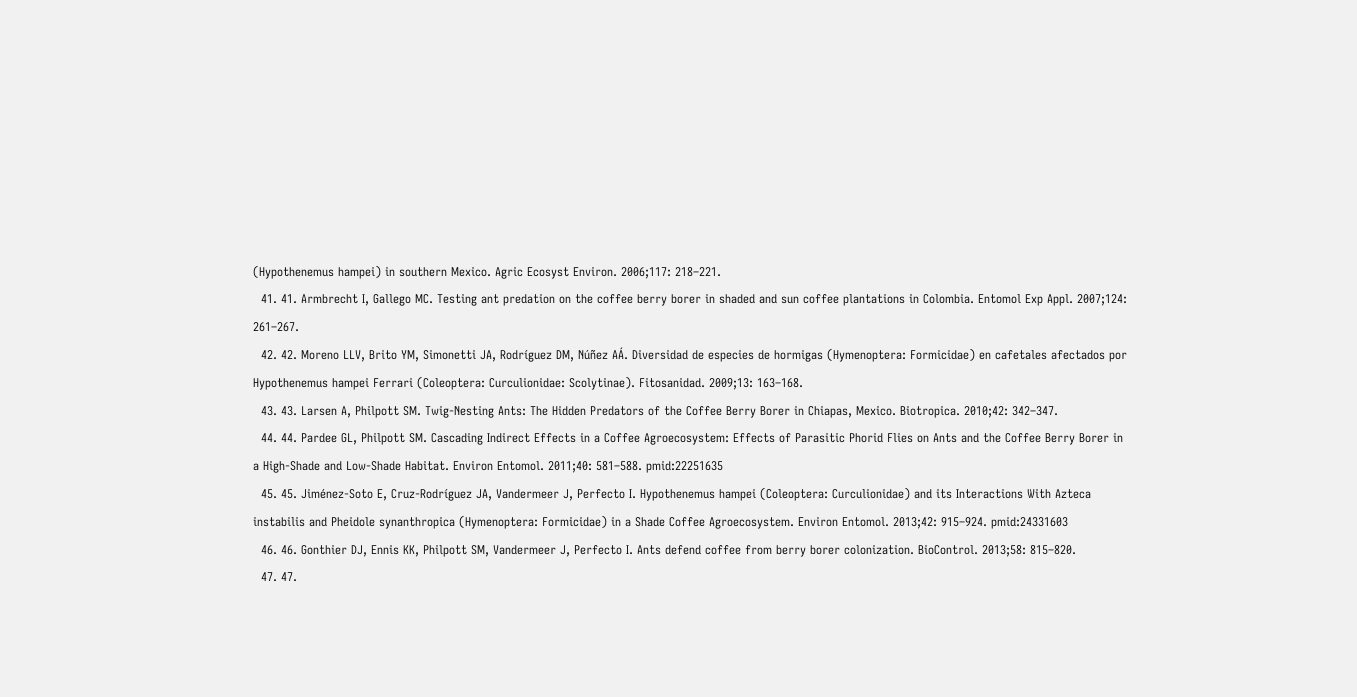(Hypothenemus hampei) in southern Mexico. Agric Ecosyst Environ. 2006;117: 218–221.
  41. 41. Armbrecht I, Gallego MC. Testing ant predation on the coffee berry borer in shaded and sun coffee plantations in Colombia. Entomol Exp Appl. 2007;124: 261–267.
  42. 42. Moreno LLV, Brito YM, Simonetti JA, Rodríguez DM, Núñez AÁ. Diversidad de especies de hormigas (Hymenoptera: Formicidae) en cafetales afectados por Hypothenemus hampei Ferrari (Coleoptera: Curculionidae: Scolytinae). Fitosanidad. 2009;13: 163–168.
  43. 43. Larsen A, Philpott SM. Twig-Nesting Ants: The Hidden Predators of the Coffee Berry Borer in Chiapas, Mexico. Biotropica. 2010;42: 342–347.
  44. 44. Pardee GL, Philpott SM. Cascading Indirect Effects in a Coffee Agroecosystem: Effects of Parasitic Phorid Flies on Ants and the Coffee Berry Borer in a High-Shade and Low-Shade Habitat. Environ Entomol. 2011;40: 581–588. pmid:22251635
  45. 45. Jiménez-Soto E, Cruz-Rodríguez JA, Vandermeer J, Perfecto I. Hypothenemus hampei (Coleoptera: Curculionidae) and its Interactions With Azteca instabilis and Pheidole synanthropica (Hymenoptera: Formicidae) in a Shade Coffee Agroecosystem. Environ Entomol. 2013;42: 915–924. pmid:24331603
  46. 46. Gonthier DJ, Ennis KK, Philpott SM, Vandermeer J, Perfecto I. Ants defend coffee from berry borer colonization. BioControl. 2013;58: 815–820.
  47. 47.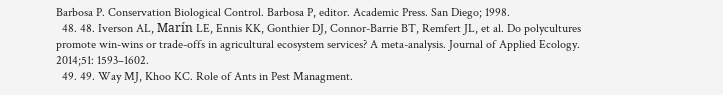Barbosa P. Conservation Biological Control. Barbosa P, editor. Academic Press. San Diego; 1998.
  48. 48. Iverson AL, Marín LE, Ennis KK, Gonthier DJ, Connor-Barrie BT, Remfert JL, et al. Do polycultures promote win-wins or trade-offs in agricultural ecosystem services? A meta-analysis. Journal of Applied Ecology. 2014;51: 1593–1602.
  49. 49. Way MJ, Khoo KC. Role of Ants in Pest Managment.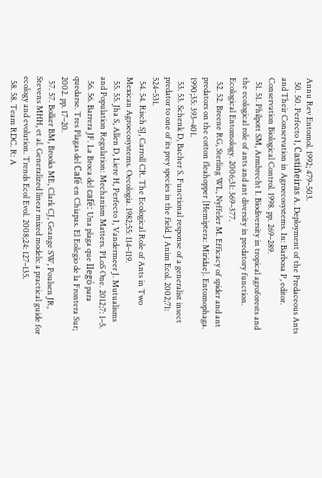Annu Rev Entomol. 1992; 479–503.
  50. 50. Perfecto I, Castiñeiras A. Deployment of the Predaceous Ants and Their Conservation in Agroecosystems. In: Barbosa P, editor. Conservation Biological Control. 1998. pp. 269–289.
  51. 51. Philpott SM, Armbrecht I. Biodiversity in tropical agroforests and the ecological role of ants and ant diversity in predatory function. Ecological Entomology. 2006;31: 369–377.
  52. 52. Breene RG, Sterling WL, Nyffeler M. Efficacy of spider and ant predators on the cotton fleahopper [Hemiptera: Miridae]. Entomophaga. 1990;35: 393–401.
  53. 53. Schenk D, Bacher S. Functional response of a generalist insect predator to one of its prey species in the field. J Anim Ecol. 2002;71: 524–531.
  54. 54. Risch SJ, Carroll CR. The Ecological Role of Ants in Two Mexican Agroecosystems. Oecologia. 1982;55: 114–119.
  55. 55. Jha S, Allen D, Liere H, Perfecto I, Vandermeer J. Mutualisms and Population Regulation: Mechanism Matters. PLoS One. 2012;7: 1–5.
  56. 56. Barrera JF. La Broca del café: Una plaga que llegó para quedarse. Tres Plagas del Café en Chiapas. El Eolegio de la Frontera Sur; 2002. pp. 17–20.
  57. 57. Bolker BM, Brooks ME, Clark CJ, Geange SW, Poulsen JR, Stevens MHH, et al. Generalized linear mixed models: a practical guide for ecology and evolution. Trends Ecol Evol. 2008;24: 127–135.
  58. 58. Team RDC. R: A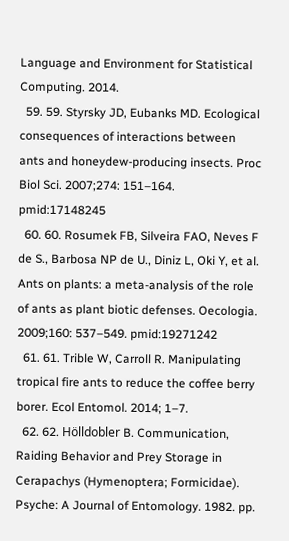Language and Environment for Statistical Computing. 2014.
  59. 59. Styrsky JD, Eubanks MD. Ecological consequences of interactions between ants and honeydew-producing insects. Proc Biol Sci. 2007;274: 151–164. pmid:17148245
  60. 60. Rosumek FB, Silveira FAO, Neves F de S., Barbosa NP de U., Diniz L, Oki Y, et al. Ants on plants: a meta-analysis of the role of ants as plant biotic defenses. Oecologia. 2009;160: 537–549. pmid:19271242
  61. 61. Trible W, Carroll R. Manipulating tropical fire ants to reduce the coffee berry borer. Ecol Entomol. 2014; 1–7.
  62. 62. Hölldobler B. Communication, Raiding Behavior and Prey Storage in Cerapachys (Hymenoptera; Formicidae). Psyche: A Journal of Entomology. 1982. pp.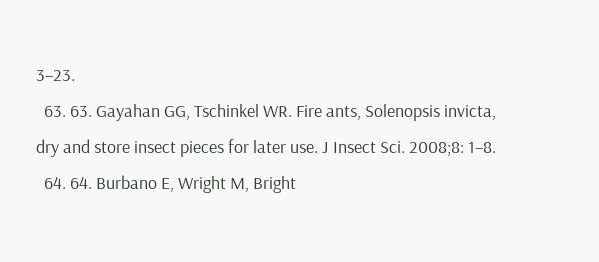3–23.
  63. 63. Gayahan GG, Tschinkel WR. Fire ants, Solenopsis invicta, dry and store insect pieces for later use. J Insect Sci. 2008;8: 1–8.
  64. 64. Burbano E, Wright M, Bright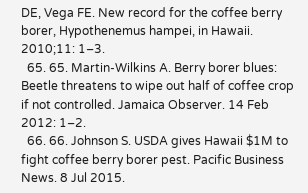DE, Vega FE. New record for the coffee berry borer, Hypothenemus hampei, in Hawaii. 2010;11: 1–3.
  65. 65. Martin-Wilkins A. Berry borer blues: Beetle threatens to wipe out half of coffee crop if not controlled. Jamaica Observer. 14 Feb 2012: 1–2.
  66. 66. Johnson S. USDA gives Hawaii $1M to fight coffee berry borer pest. Pacific Business News. 8 Jul 2015.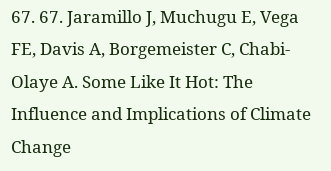67. 67. Jaramillo J, Muchugu E, Vega FE, Davis A, Borgemeister C, Chabi-Olaye A. Some Like It Hot: The Influence and Implications of Climate Change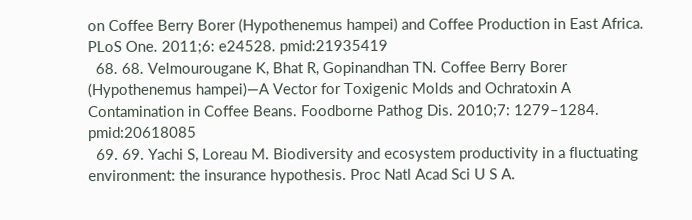on Coffee Berry Borer (Hypothenemus hampei) and Coffee Production in East Africa. PLoS One. 2011;6: e24528. pmid:21935419
  68. 68. Velmourougane K, Bhat R, Gopinandhan TN. Coffee Berry Borer (Hypothenemus hampei)—A Vector for Toxigenic Molds and Ochratoxin A Contamination in Coffee Beans. Foodborne Pathog Dis. 2010;7: 1279–1284. pmid:20618085
  69. 69. Yachi S, Loreau M. Biodiversity and ecosystem productivity in a fluctuating environment: the insurance hypothesis. Proc Natl Acad Sci U S A.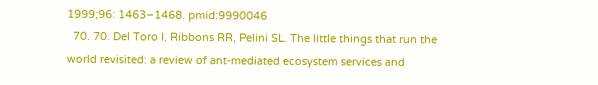1999;96: 1463–1468. pmid:9990046
  70. 70. Del Toro I, Ribbons RR, Pelini SL. The little things that run the world revisited: a review of ant-mediated ecosystem services and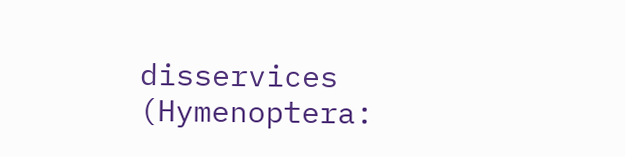disservices (Hymenoptera: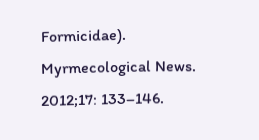Formicidae). Myrmecological News. 2012;17: 133–146.